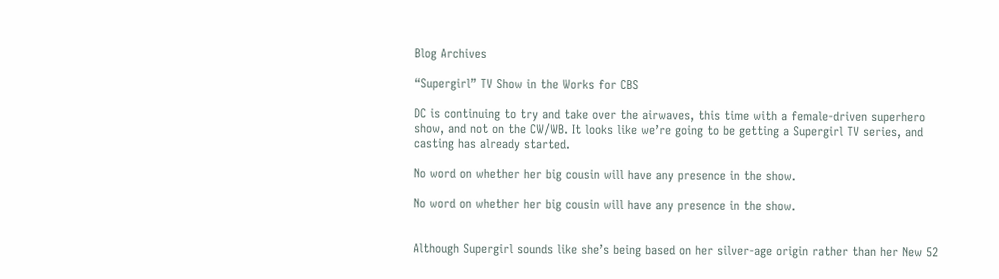Blog Archives

“Supergirl” TV Show in the Works for CBS

DC is continuing to try and take over the airwaves, this time with a female-driven superhero show, and not on the CW/WB. It looks like we’re going to be getting a Supergirl TV series, and casting has already started.

No word on whether her big cousin will have any presence in the show.

No word on whether her big cousin will have any presence in the show.


Although Supergirl sounds like she’s being based on her silver-age origin rather than her New 52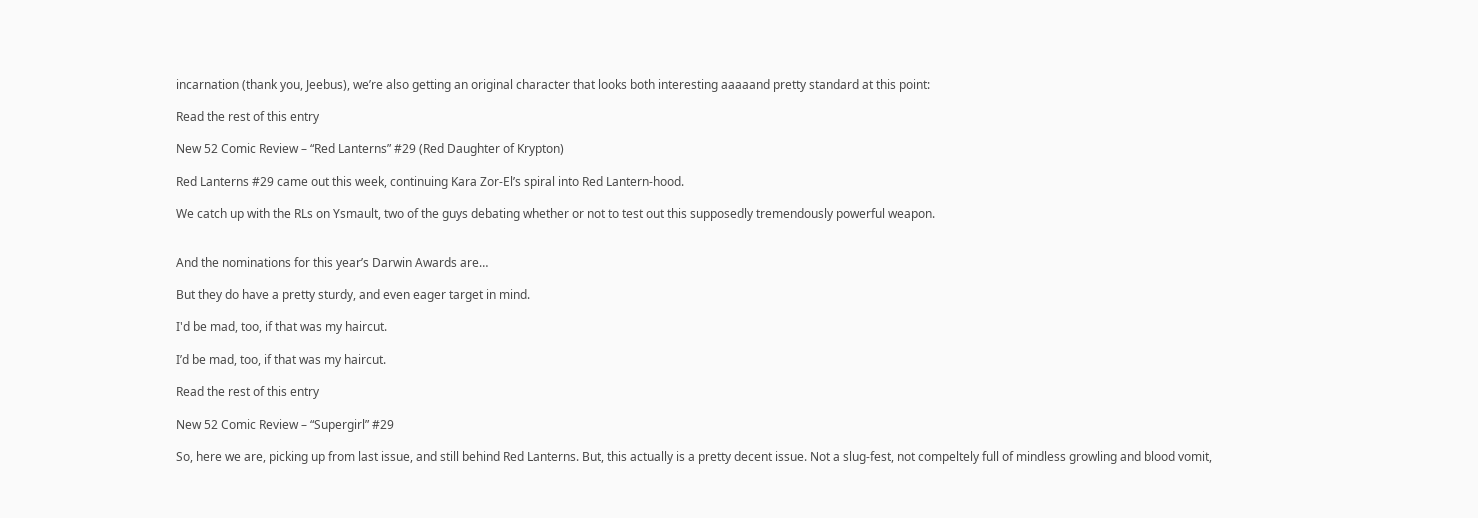incarnation (thank you, Jeebus), we’re also getting an original character that looks both interesting aaaaand pretty standard at this point:

Read the rest of this entry

New 52 Comic Review – “Red Lanterns” #29 (Red Daughter of Krypton)

Red Lanterns #29 came out this week, continuing Kara Zor-El’s spiral into Red Lantern-hood.

We catch up with the RLs on Ysmault, two of the guys debating whether or not to test out this supposedly tremendously powerful weapon.


And the nominations for this year’s Darwin Awards are…

But they do have a pretty sturdy, and even eager target in mind.

I'd be mad, too, if that was my haircut.

I’d be mad, too, if that was my haircut.

Read the rest of this entry

New 52 Comic Review – “Supergirl” #29

So, here we are, picking up from last issue, and still behind Red Lanterns. But, this actually is a pretty decent issue. Not a slug-fest, not compeltely full of mindless growling and blood vomit,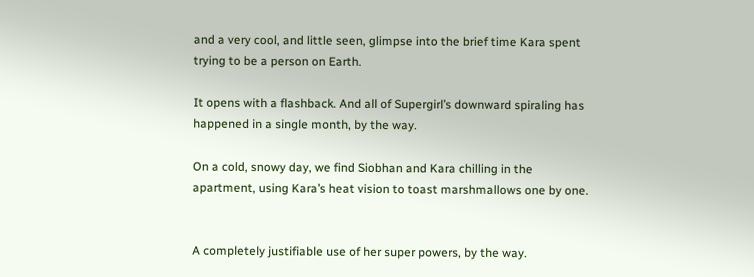and a very cool, and little seen, glimpse into the brief time Kara spent trying to be a person on Earth.

It opens with a flashback. And all of Supergirl’s downward spiraling has happened in a single month, by the way.

On a cold, snowy day, we find Siobhan and Kara chilling in the apartment, using Kara’s heat vision to toast marshmallows one by one.


A completely justifiable use of her super powers, by the way.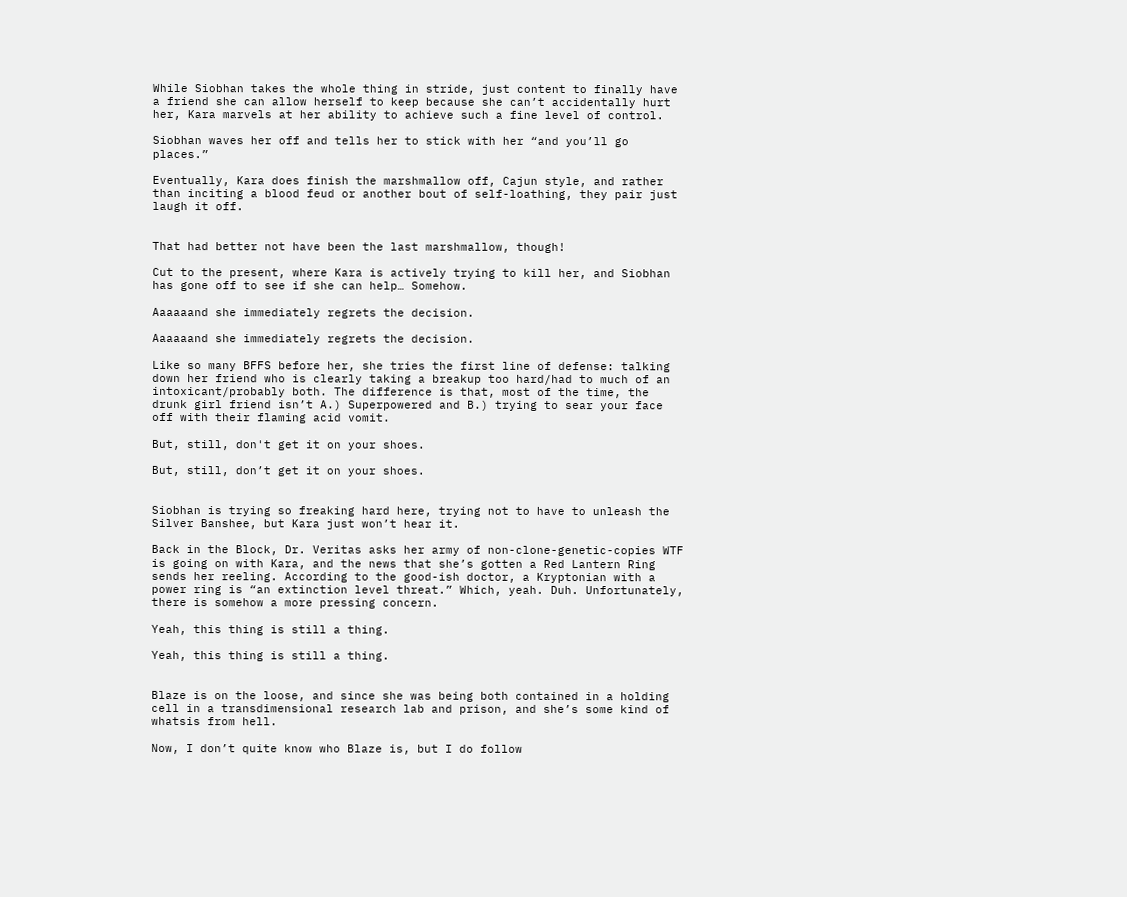While Siobhan takes the whole thing in stride, just content to finally have a friend she can allow herself to keep because she can’t accidentally hurt her, Kara marvels at her ability to achieve such a fine level of control.

Siobhan waves her off and tells her to stick with her “and you’ll go places.”

Eventually, Kara does finish the marshmallow off, Cajun style, and rather than inciting a blood feud or another bout of self-loathing, they pair just laugh it off.


That had better not have been the last marshmallow, though!

Cut to the present, where Kara is actively trying to kill her, and Siobhan has gone off to see if she can help… Somehow.

Aaaaaand she immediately regrets the decision.

Aaaaaand she immediately regrets the decision.

Like so many BFFS before her, she tries the first line of defense: talking down her friend who is clearly taking a breakup too hard/had to much of an intoxicant/probably both. The difference is that, most of the time, the drunk girl friend isn’t A.) Superpowered and B.) trying to sear your face off with their flaming acid vomit.

But, still, don't get it on your shoes.

But, still, don’t get it on your shoes.


Siobhan is trying so freaking hard here, trying not to have to unleash the Silver Banshee, but Kara just won’t hear it.

Back in the Block, Dr. Veritas asks her army of non-clone-genetic-copies WTF is going on with Kara, and the news that she’s gotten a Red Lantern Ring sends her reeling. According to the good-ish doctor, a Kryptonian with a power ring is “an extinction level threat.” Which, yeah. Duh. Unfortunately, there is somehow a more pressing concern.

Yeah, this thing is still a thing.

Yeah, this thing is still a thing.


Blaze is on the loose, and since she was being both contained in a holding cell in a transdimensional research lab and prison, and she’s some kind of whatsis from hell.

Now, I don’t quite know who Blaze is, but I do follow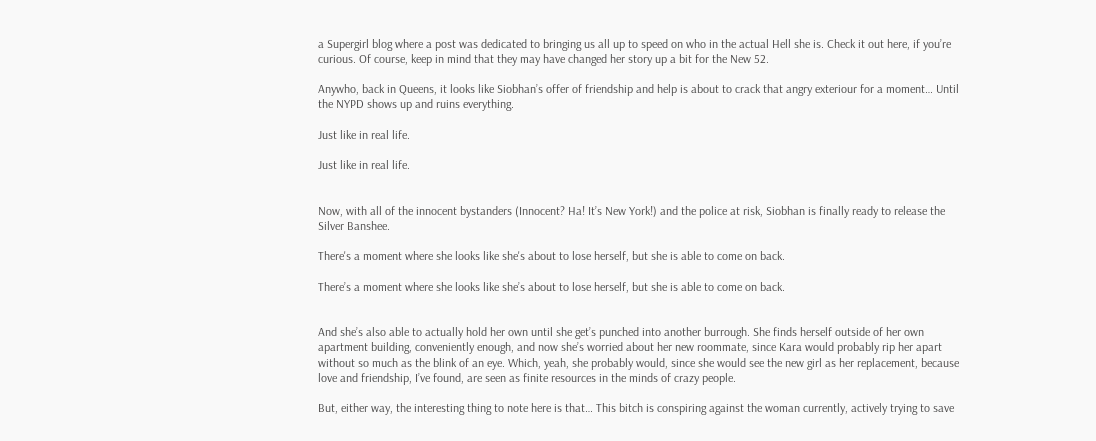a Supergirl blog where a post was dedicated to bringing us all up to speed on who in the actual Hell she is. Check it out here, if you’re curious. Of course, keep in mind that they may have changed her story up a bit for the New 52.

Anywho, back in Queens, it looks like Siobhan’s offer of friendship and help is about to crack that angry exteriour for a moment… Until the NYPD shows up and ruins everything.

Just like in real life.

Just like in real life.


Now, with all of the innocent bystanders (Innocent? Ha! It’s New York!) and the police at risk, Siobhan is finally ready to release the Silver Banshee.

There's a moment where she looks like she's about to lose herself, but she is able to come on back.

There’s a moment where she looks like she’s about to lose herself, but she is able to come on back.


And she’s also able to actually hold her own until she get’s punched into another burrough. She finds herself outside of her own apartment building, conveniently enough, and now she’s worried about her new roommate, since Kara would probably rip her apart without so much as the blink of an eye. Which, yeah, she probably would, since she would see the new girl as her replacement, because love and friendship, I’ve found, are seen as finite resources in the minds of crazy people.

But, either way, the interesting thing to note here is that… This bitch is conspiring against the woman currently, actively trying to save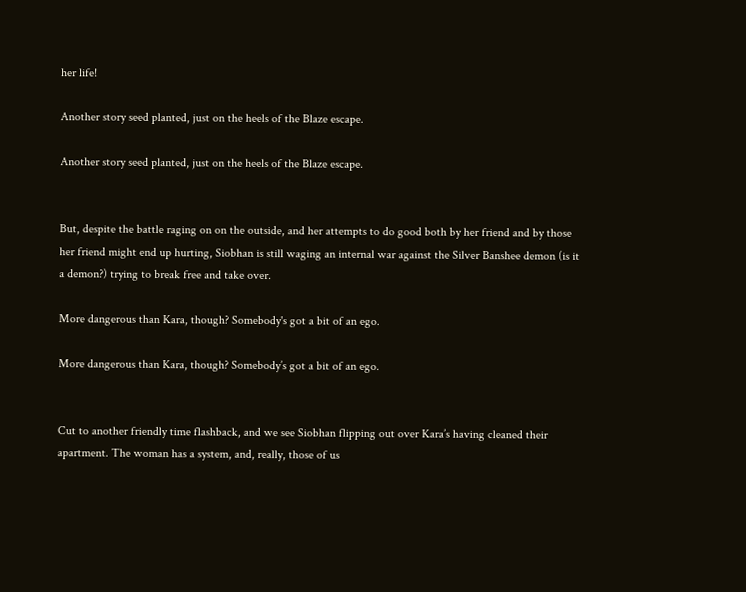her life!

Another story seed planted, just on the heels of the Blaze escape.

Another story seed planted, just on the heels of the Blaze escape.


But, despite the battle raging on on the outside, and her attempts to do good both by her friend and by those her friend might end up hurting, Siobhan is still waging an internal war against the Silver Banshee demon (is it a demon?) trying to break free and take over.

More dangerous than Kara, though? Somebody's got a bit of an ego.

More dangerous than Kara, though? Somebody’s got a bit of an ego.


Cut to another friendly time flashback, and we see Siobhan flipping out over Kara’s having cleaned their apartment. The woman has a system, and, really, those of us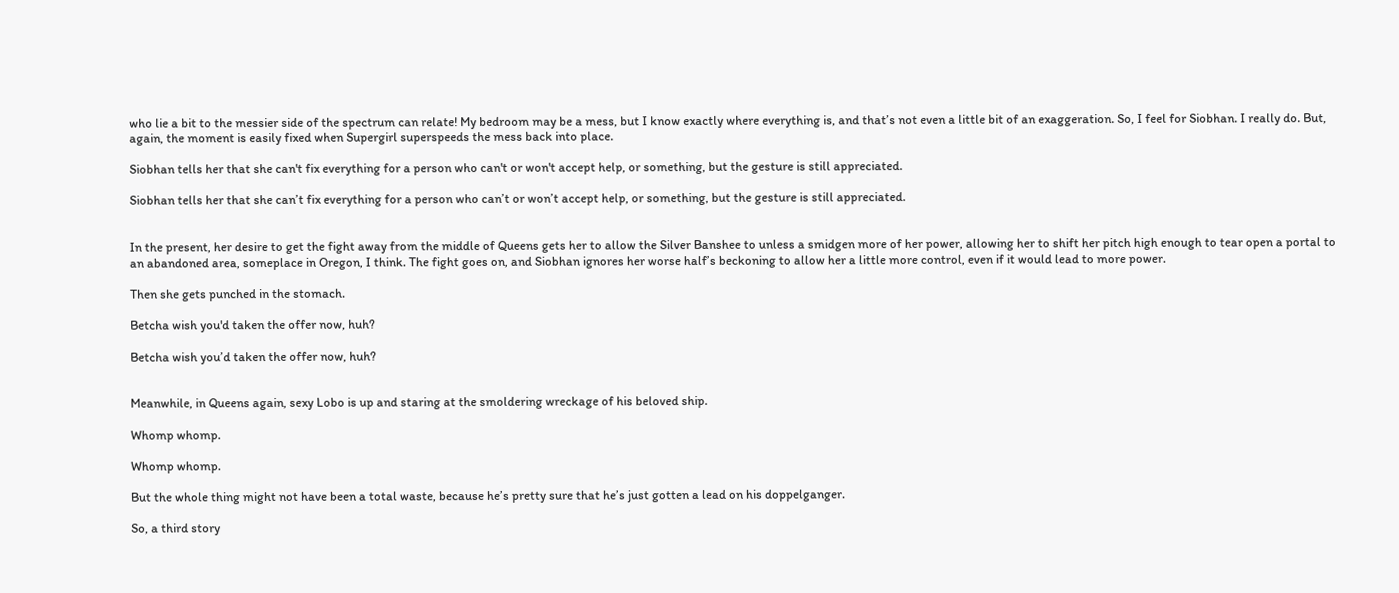who lie a bit to the messier side of the spectrum can relate! My bedroom may be a mess, but I know exactly where everything is, and that’s not even a little bit of an exaggeration. So, I feel for Siobhan. I really do. But, again, the moment is easily fixed when Supergirl superspeeds the mess back into place.

Siobhan tells her that she can't fix everything for a person who can't or won't accept help, or something, but the gesture is still appreciated.

Siobhan tells her that she can’t fix everything for a person who can’t or won’t accept help, or something, but the gesture is still appreciated.


In the present, her desire to get the fight away from the middle of Queens gets her to allow the Silver Banshee to unless a smidgen more of her power, allowing her to shift her pitch high enough to tear open a portal to an abandoned area, someplace in Oregon, I think. The fight goes on, and Siobhan ignores her worse half’s beckoning to allow her a little more control, even if it would lead to more power.

Then she gets punched in the stomach.

Betcha wish you'd taken the offer now, huh?

Betcha wish you’d taken the offer now, huh?


Meanwhile, in Queens again, sexy Lobo is up and staring at the smoldering wreckage of his beloved ship.

Whomp whomp.

Whomp whomp.

But the whole thing might not have been a total waste, because he’s pretty sure that he’s just gotten a lead on his doppelganger.

So, a third story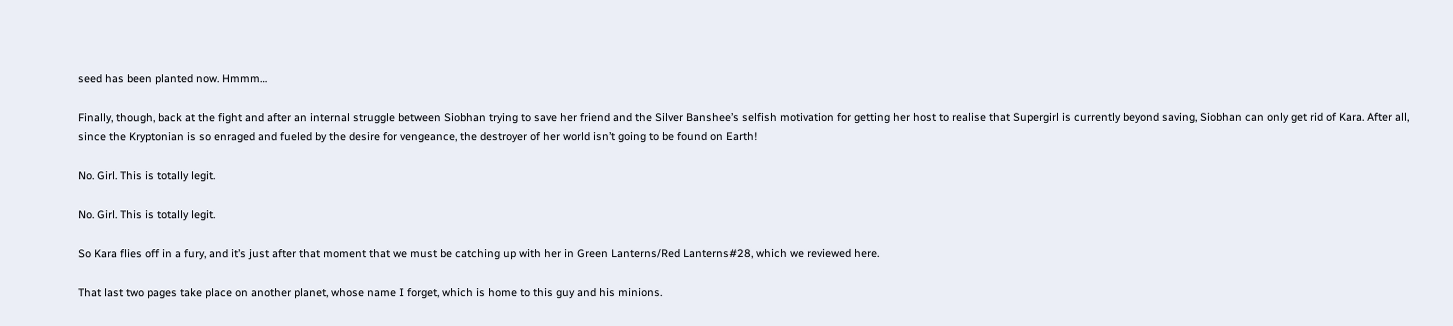seed has been planted now. Hmmm…

Finally, though, back at the fight and after an internal struggle between Siobhan trying to save her friend and the Silver Banshee’s selfish motivation for getting her host to realise that Supergirl is currently beyond saving, Siobhan can only get rid of Kara. After all, since the Kryptonian is so enraged and fueled by the desire for vengeance, the destroyer of her world isn’t going to be found on Earth!

No. Girl. This is totally legit.

No. Girl. This is totally legit.

So Kara flies off in a fury, and it’s just after that moment that we must be catching up with her in Green Lanterns/Red Lanterns#28, which we reviewed here.

That last two pages take place on another planet, whose name I forget, which is home to this guy and his minions.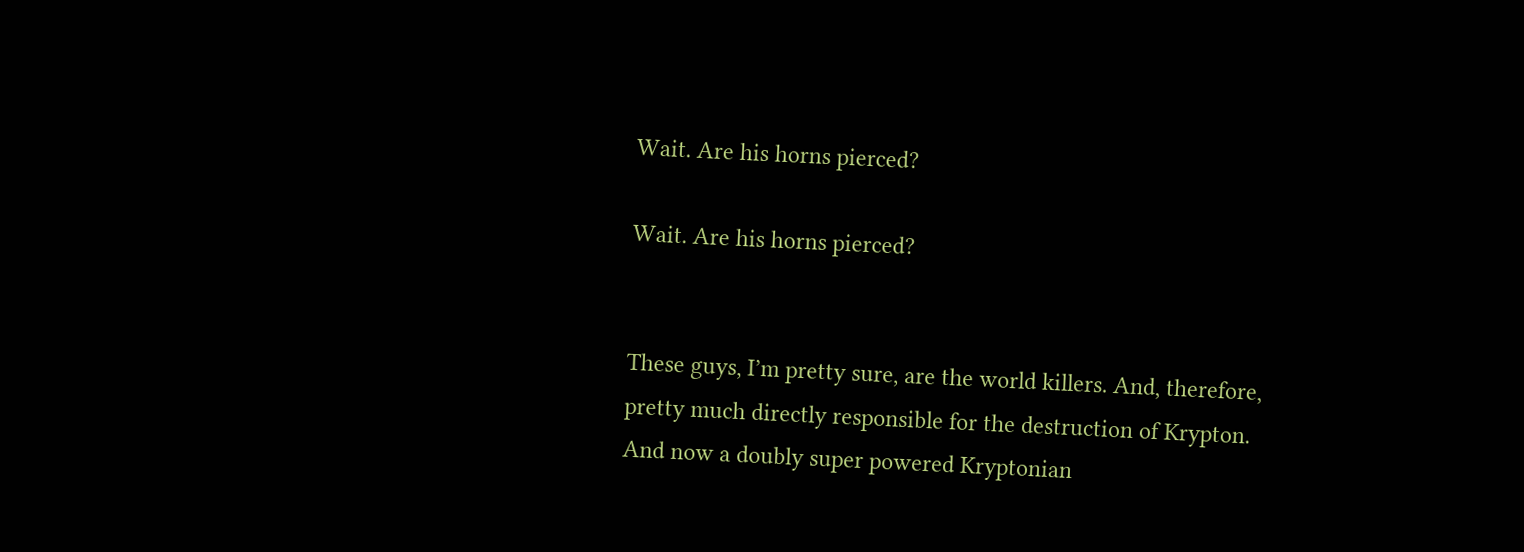Wait. Are his horns pierced?

Wait. Are his horns pierced?


These guys, I’m pretty sure, are the world killers. And, therefore, pretty much directly responsible for the destruction of Krypton. And now a doubly super powered Kryptonian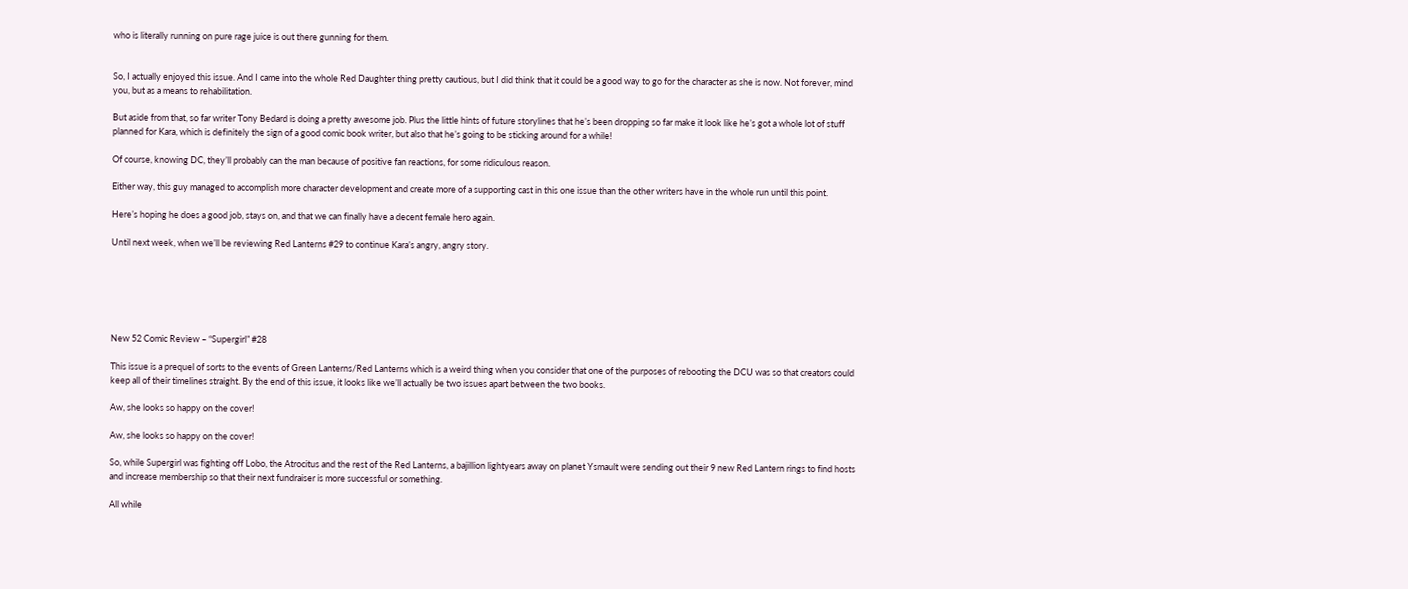who is literally running on pure rage juice is out there gunning for them.


So, I actually enjoyed this issue. And I came into the whole Red Daughter thing pretty cautious, but I did think that it could be a good way to go for the character as she is now. Not forever, mind you, but as a means to rehabilitation.

But aside from that, so far writer Tony Bedard is doing a pretty awesome job. Plus the little hints of future storylines that he’s been dropping so far make it look like he’s got a whole lot of stuff planned for Kara, which is definitely the sign of a good comic book writer, but also that he’s going to be sticking around for a while!

Of course, knowing DC, they’ll probably can the man because of positive fan reactions, for some ridiculous reason.

Either way, this guy managed to accomplish more character development and create more of a supporting cast in this one issue than the other writers have in the whole run until this point.

Here’s hoping he does a good job, stays on, and that we can finally have a decent female hero again.

Until next week, when we’ll be reviewing Red Lanterns #29 to continue Kara’s angry, angry story.






New 52 Comic Review – “Supergirl” #28

This issue is a prequel of sorts to the events of Green Lanterns/Red Lanterns which is a weird thing when you consider that one of the purposes of rebooting the DCU was so that creators could keep all of their timelines straight. By the end of this issue, it looks like we’ll actually be two issues apart between the two books.

Aw, she looks so happy on the cover!

Aw, she looks so happy on the cover!

So, while Supergirl was fighting off Lobo, the Atrocitus and the rest of the Red Lanterns, a bajillion lightyears away on planet Ysmault were sending out their 9 new Red Lantern rings to find hosts and increase membership so that their next fundraiser is more successful or something.

All while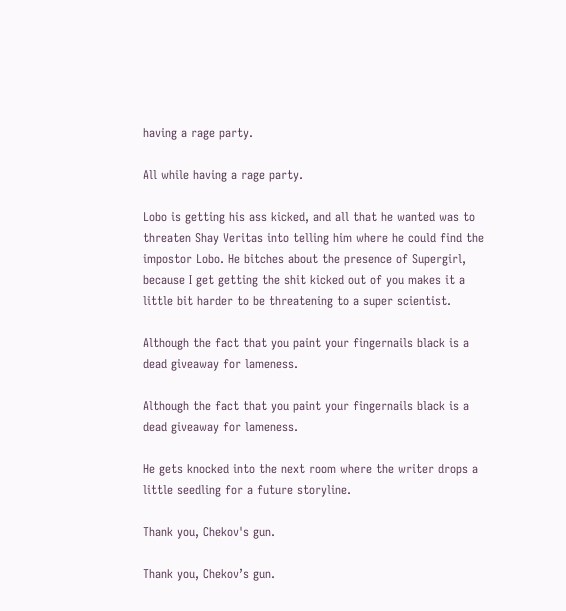having a rage party.

All while having a rage party.

Lobo is getting his ass kicked, and all that he wanted was to threaten Shay Veritas into telling him where he could find the impostor Lobo. He bitches about the presence of Supergirl, because I get getting the shit kicked out of you makes it a little bit harder to be threatening to a super scientist.

Although the fact that you paint your fingernails black is a dead giveaway for lameness.

Although the fact that you paint your fingernails black is a dead giveaway for lameness.

He gets knocked into the next room where the writer drops a little seedling for a future storyline.

Thank you, Chekov's gun.

Thank you, Chekov’s gun.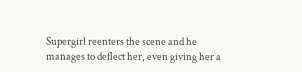Supergirl reenters the scene and he manages to deflect her, even giving her a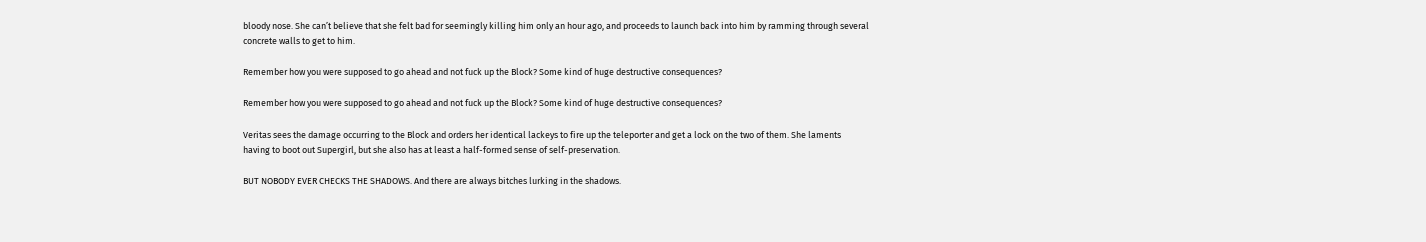bloody nose. She can’t believe that she felt bad for seemingly killing him only an hour ago, and proceeds to launch back into him by ramming through several concrete walls to get to him.

Remember how you were supposed to go ahead and not fuck up the Block? Some kind of huge destructive consequences?

Remember how you were supposed to go ahead and not fuck up the Block? Some kind of huge destructive consequences?

Veritas sees the damage occurring to the Block and orders her identical lackeys to fire up the teleporter and get a lock on the two of them. She laments having to boot out Supergirl, but she also has at least a half-formed sense of self-preservation.

BUT NOBODY EVER CHECKS THE SHADOWS. And there are always bitches lurking in the shadows.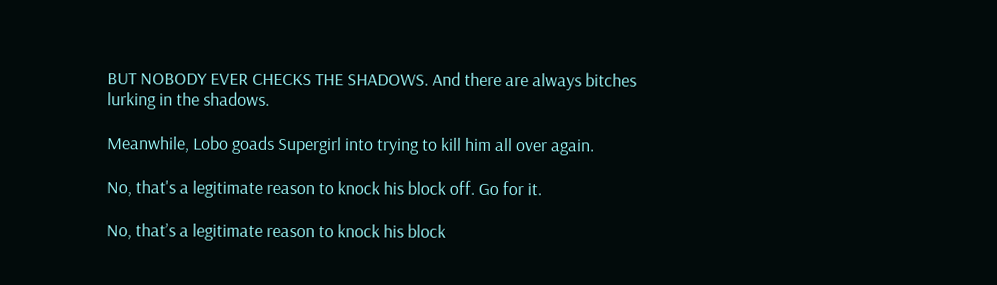BUT NOBODY EVER CHECKS THE SHADOWS. And there are always bitches lurking in the shadows.

Meanwhile, Lobo goads Supergirl into trying to kill him all over again.

No, that's a legitimate reason to knock his block off. Go for it.

No, that’s a legitimate reason to knock his block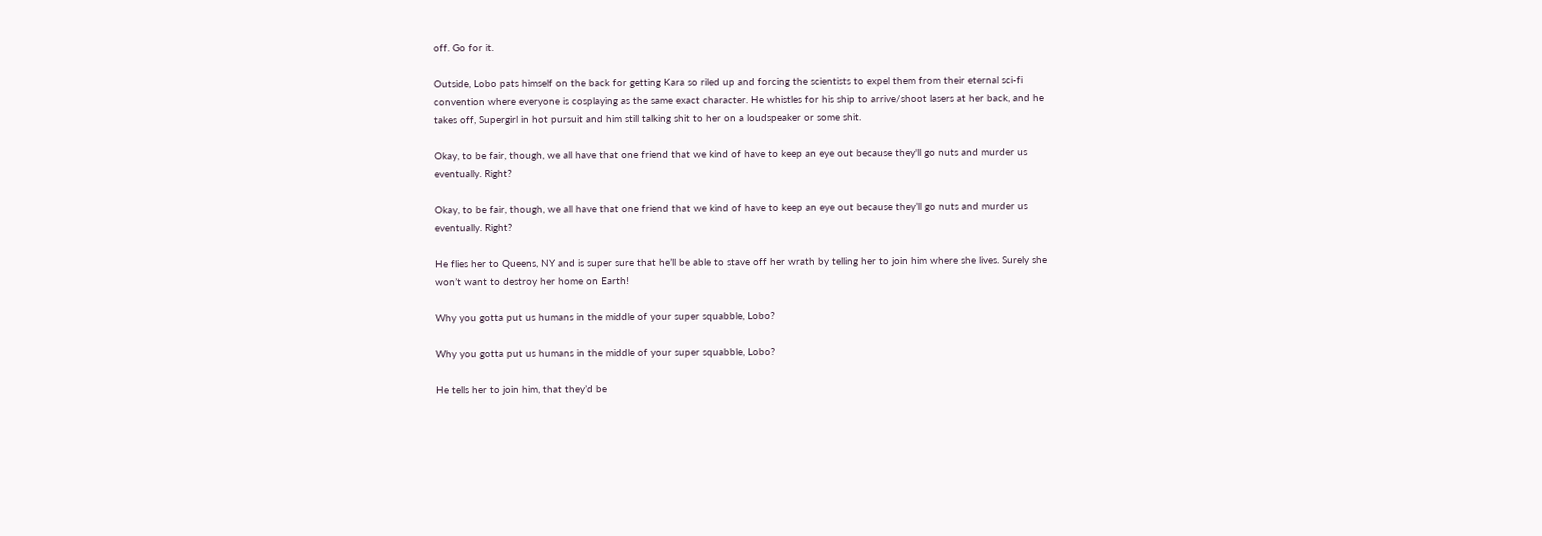off. Go for it.

Outside, Lobo pats himself on the back for getting Kara so riled up and forcing the scientists to expel them from their eternal sci-fi convention where everyone is cosplaying as the same exact character. He whistles for his ship to arrive/shoot lasers at her back, and he takes off, Supergirl in hot pursuit and him still talking shit to her on a loudspeaker or some shit.

Okay, to be fair, though, we all have that one friend that we kind of have to keep an eye out because they'll go nuts and murder us eventually. Right?

Okay, to be fair, though, we all have that one friend that we kind of have to keep an eye out because they’ll go nuts and murder us eventually. Right?

He flies her to Queens, NY and is super sure that he’ll be able to stave off her wrath by telling her to join him where she lives. Surely she won’t want to destroy her home on Earth!

Why you gotta put us humans in the middle of your super squabble, Lobo?

Why you gotta put us humans in the middle of your super squabble, Lobo?

He tells her to join him, that they’d be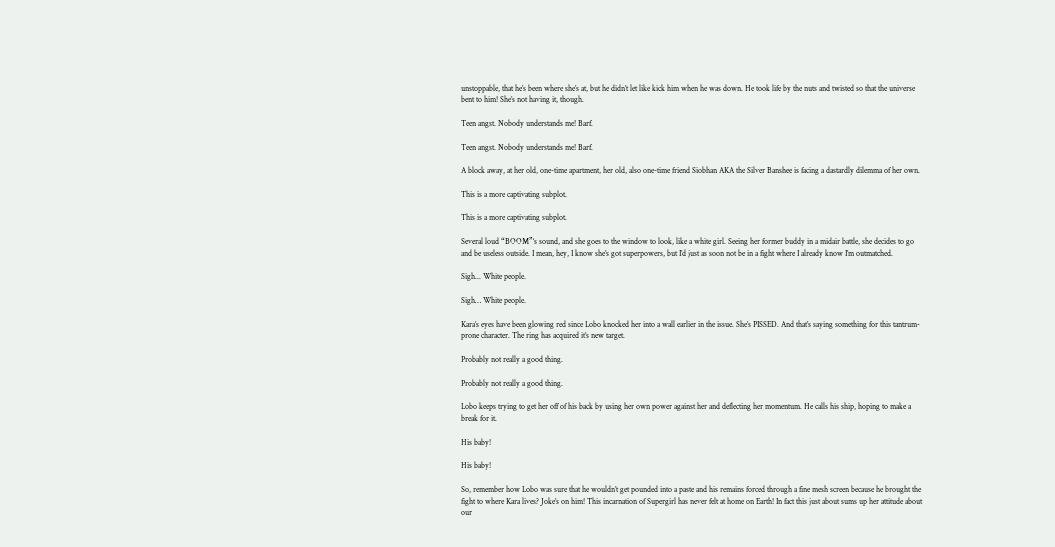unstoppable, that he’s been where she’s at, but he didn’t let like kick him when he was down. He took life by the nuts and twisted so that the universe bent to him! She’s not having it, though.

Teen angst. Nobody understands me! Barf.

Teen angst. Nobody understands me! Barf.

A block away, at her old, one-time apartment, her old, also one-time friend Siobhan AKA the Silver Banshee is facing a dastardly dilemma of her own.

This is a more captivating subplot.

This is a more captivating subplot.

Several loud “BOOM”‘s sound, and she goes to the window to look, like a white girl. Seeing her former buddy in a midair battle, she decides to go and be useless outside. I mean, hey, I know she’s got superpowers, but I’d just as soon not be in a fight where I already know I’m outmatched.

Sigh... White people.

Sigh… White people.

Kara’s eyes have been glowing red since Lobo knocked her into a wall earlier in the issue. She’s PISSED. And that’s saying something for this tantrum-prone character. The ring has acquired it’s new target.

Probably not really a good thing.

Probably not really a good thing.

Lobo keeps trying to get her off of his back by using her own power against her and deflecting her momentum. He calls his ship, hoping to make a break for it.

His baby!

His baby!

So, remember how Lobo was sure that he wouldn’t get pounded into a paste and his remains forced through a fine mesh screen because he brought the fight to where Kara lives? Joke’s on him! This incarnation of Supergirl has never felt at home on Earth! In fact this just about sums up her attitude about our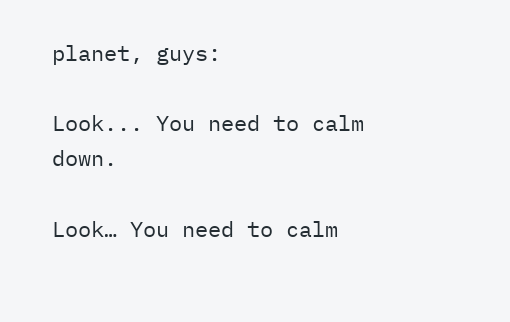planet, guys:

Look... You need to calm down.

Look… You need to calm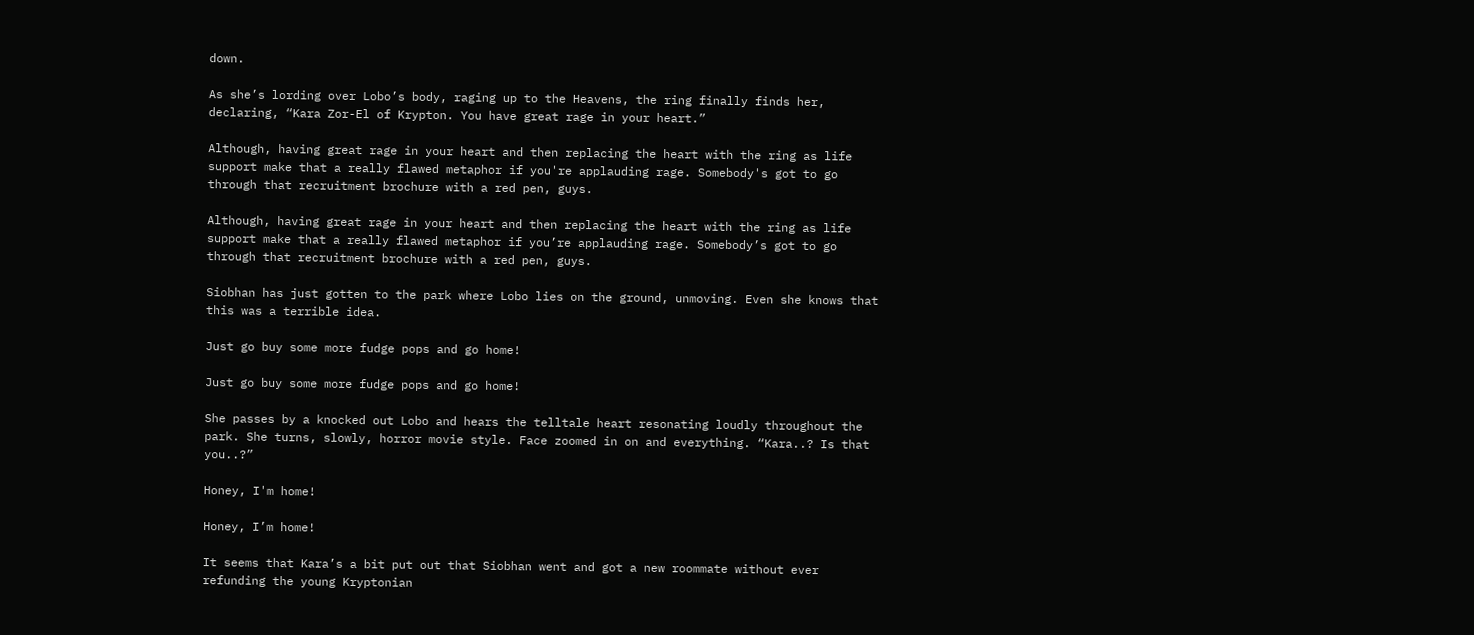down.

As she’s lording over Lobo’s body, raging up to the Heavens, the ring finally finds her, declaring, “Kara Zor-El of Krypton. You have great rage in your heart.”

Although, having great rage in your heart and then replacing the heart with the ring as life support make that a really flawed metaphor if you're applauding rage. Somebody's got to go through that recruitment brochure with a red pen, guys.

Although, having great rage in your heart and then replacing the heart with the ring as life support make that a really flawed metaphor if you’re applauding rage. Somebody’s got to go through that recruitment brochure with a red pen, guys.

Siobhan has just gotten to the park where Lobo lies on the ground, unmoving. Even she knows that this was a terrible idea.

Just go buy some more fudge pops and go home!

Just go buy some more fudge pops and go home!

She passes by a knocked out Lobo and hears the telltale heart resonating loudly throughout the park. She turns, slowly, horror movie style. Face zoomed in on and everything. “Kara..? Is that you..?”

Honey, I'm home!

Honey, I’m home!

It seems that Kara’s a bit put out that Siobhan went and got a new roommate without ever refunding the young Kryptonian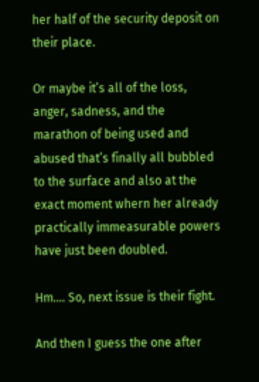her half of the security deposit on their place.

Or maybe it’s all of the loss, anger, sadness, and the marathon of being used and abused that’s finally all bubbled to the surface and also at the exact moment whern her already practically immeasurable powers have just been doubled.

Hm…. So, next issue is their fight.

And then I guess the one after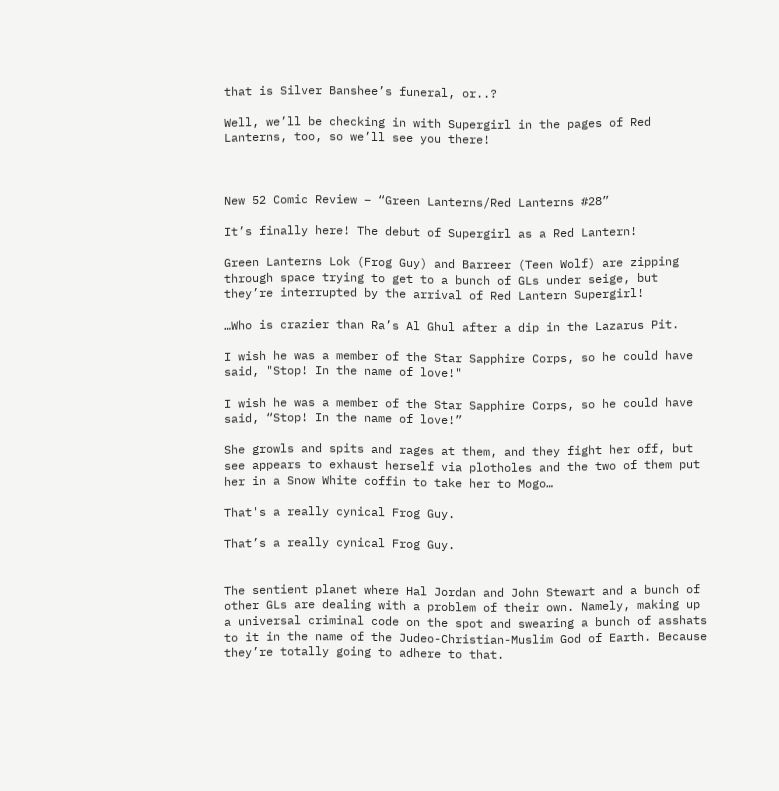that is Silver Banshee’s funeral, or..?

Well, we’ll be checking in with Supergirl in the pages of Red Lanterns, too, so we’ll see you there!



New 52 Comic Review – “Green Lanterns/Red Lanterns #28”

It’s finally here! The debut of Supergirl as a Red Lantern!

Green Lanterns Lok (Frog Guy) and Barreer (Teen Wolf) are zipping through space trying to get to a bunch of GLs under seige, but they’re interrupted by the arrival of Red Lantern Supergirl!

…Who is crazier than Ra’s Al Ghul after a dip in the Lazarus Pit.

I wish he was a member of the Star Sapphire Corps, so he could have said, "Stop! In the name of love!"

I wish he was a member of the Star Sapphire Corps, so he could have said, “Stop! In the name of love!”

She growls and spits and rages at them, and they fight her off, but see appears to exhaust herself via plotholes and the two of them put her in a Snow White coffin to take her to Mogo…

That's a really cynical Frog Guy.

That’s a really cynical Frog Guy.


The sentient planet where Hal Jordan and John Stewart and a bunch of other GLs are dealing with a problem of their own. Namely, making up a universal criminal code on the spot and swearing a bunch of asshats to it in the name of the Judeo-Christian-Muslim God of Earth. Because they’re totally going to adhere to that.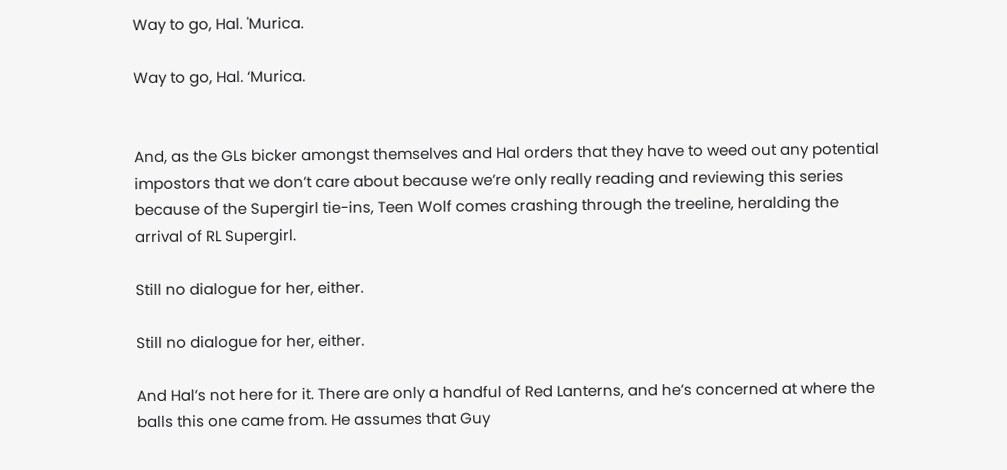Way to go, Hal. 'Murica.

Way to go, Hal. ‘Murica.


And, as the GLs bicker amongst themselves and Hal orders that they have to weed out any potential impostors that we don’t care about because we’re only really reading and reviewing this series because of the Supergirl tie-ins, Teen Wolf comes crashing through the treeline, heralding the arrival of RL Supergirl.

Still no dialogue for her, either.

Still no dialogue for her, either.

And Hal’s not here for it. There are only a handful of Red Lanterns, and he’s concerned at where the balls this one came from. He assumes that Guy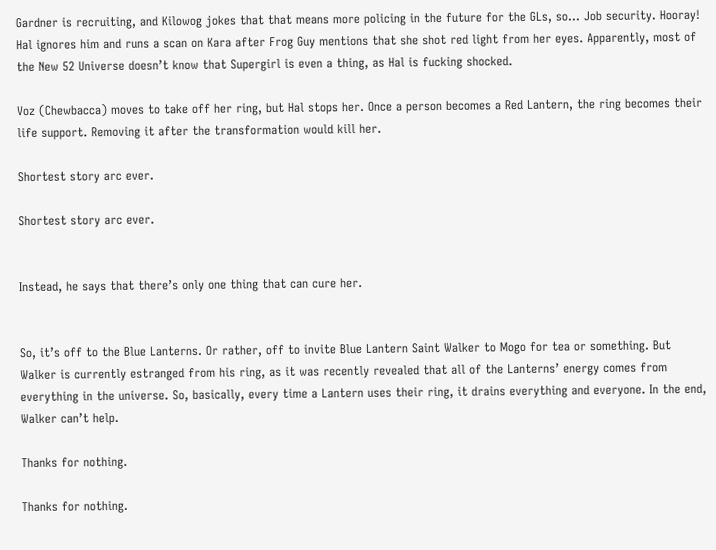Gardner is recruiting, and Kilowog jokes that that means more policing in the future for the GLs, so… Job security. Hooray! Hal ignores him and runs a scan on Kara after Frog Guy mentions that she shot red light from her eyes. Apparently, most of the New 52 Universe doesn’t know that Supergirl is even a thing, as Hal is fucking shocked.

Voz (Chewbacca) moves to take off her ring, but Hal stops her. Once a person becomes a Red Lantern, the ring becomes their life support. Removing it after the transformation would kill her.

Shortest story arc ever.

Shortest story arc ever.


Instead, he says that there’s only one thing that can cure her.


So, it’s off to the Blue Lanterns. Or rather, off to invite Blue Lantern Saint Walker to Mogo for tea or something. But Walker is currently estranged from his ring, as it was recently revealed that all of the Lanterns’ energy comes from everything in the universe. So, basically, every time a Lantern uses their ring, it drains everything and everyone. In the end, Walker can’t help.

Thanks for nothing.

Thanks for nothing.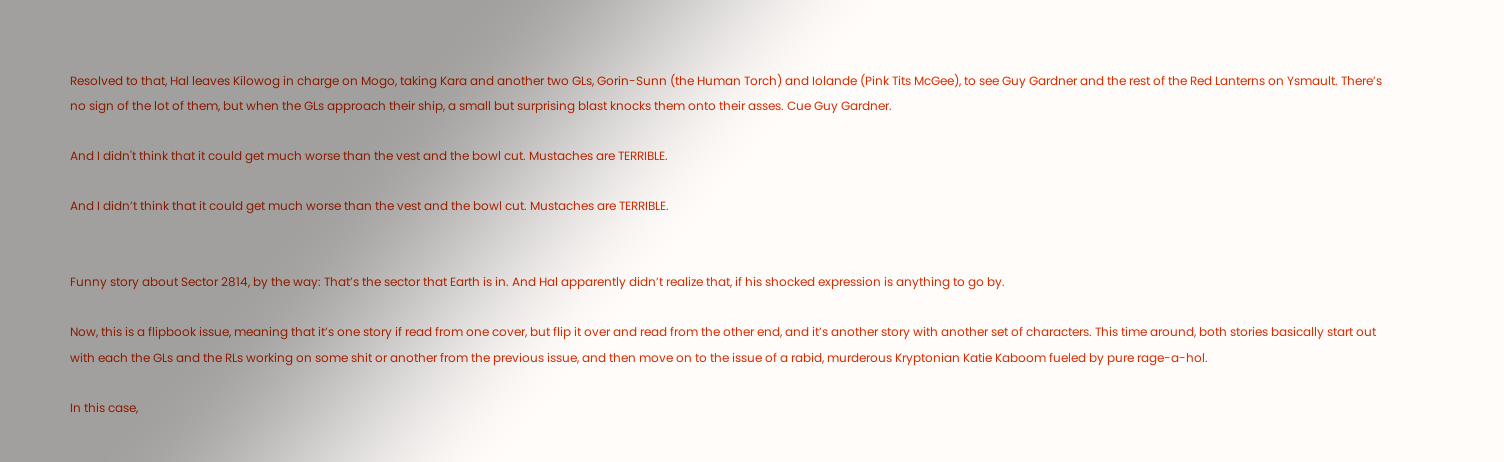Resolved to that, Hal leaves Kilowog in charge on Mogo, taking Kara and another two GLs, Gorin-Sunn (the Human Torch) and Iolande (Pink Tits McGee), to see Guy Gardner and the rest of the Red Lanterns on Ysmault. There’s no sign of the lot of them, but when the GLs approach their ship, a small but surprising blast knocks them onto their asses. Cue Guy Gardner.

And I didn't think that it could get much worse than the vest and the bowl cut. Mustaches are TERRIBLE.

And I didn’t think that it could get much worse than the vest and the bowl cut. Mustaches are TERRIBLE.


Funny story about Sector 2814, by the way: That’s the sector that Earth is in. And Hal apparently didn’t realize that, if his shocked expression is anything to go by.

Now, this is a flipbook issue, meaning that it’s one story if read from one cover, but flip it over and read from the other end, and it’s another story with another set of characters. This time around, both stories basically start out with each the GLs and the RLs working on some shit or another from the previous issue, and then move on to the issue of a rabid, murderous Kryptonian Katie Kaboom fueled by pure rage-a-hol.

In this case,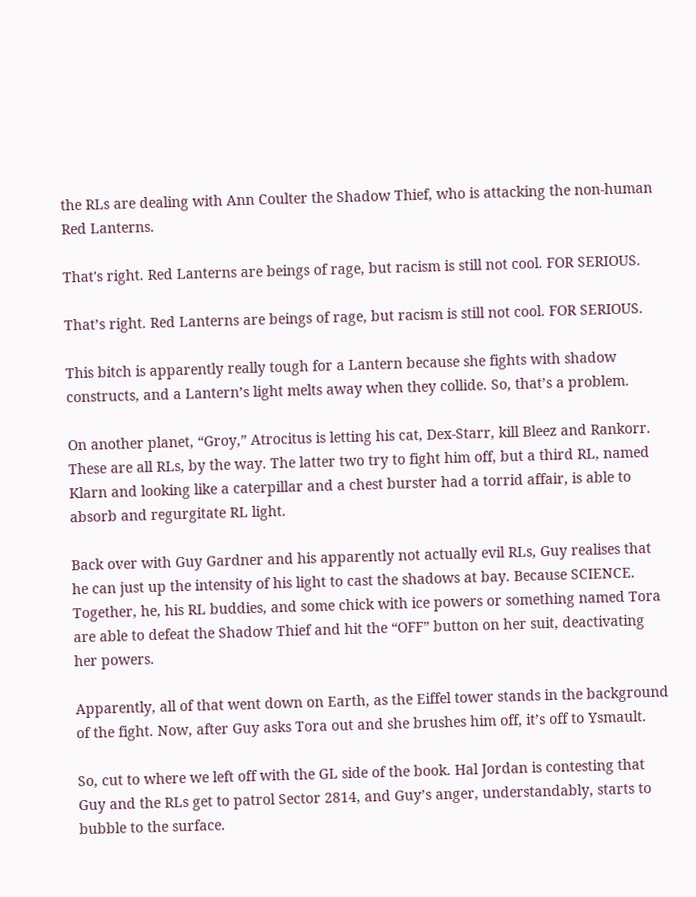the RLs are dealing with Ann Coulter the Shadow Thief, who is attacking the non-human Red Lanterns.

That's right. Red Lanterns are beings of rage, but racism is still not cool. FOR SERIOUS.

That’s right. Red Lanterns are beings of rage, but racism is still not cool. FOR SERIOUS.

This bitch is apparently really tough for a Lantern because she fights with shadow constructs, and a Lantern’s light melts away when they collide. So, that’s a problem.

On another planet, “Groy,” Atrocitus is letting his cat, Dex-Starr, kill Bleez and Rankorr. These are all RLs, by the way. The latter two try to fight him off, but a third RL, named Klarn and looking like a caterpillar and a chest burster had a torrid affair, is able to absorb and regurgitate RL light.

Back over with Guy Gardner and his apparently not actually evil RLs, Guy realises that he can just up the intensity of his light to cast the shadows at bay. Because SCIENCE. Together, he, his RL buddies, and some chick with ice powers or something named Tora are able to defeat the Shadow Thief and hit the “OFF” button on her suit, deactivating her powers.

Apparently, all of that went down on Earth, as the Eiffel tower stands in the background of the fight. Now, after Guy asks Tora out and she brushes him off, it’s off to Ysmault.

So, cut to where we left off with the GL side of the book. Hal Jordan is contesting that Guy and the RLs get to patrol Sector 2814, and Guy’s anger, understandably, starts to bubble to the surface.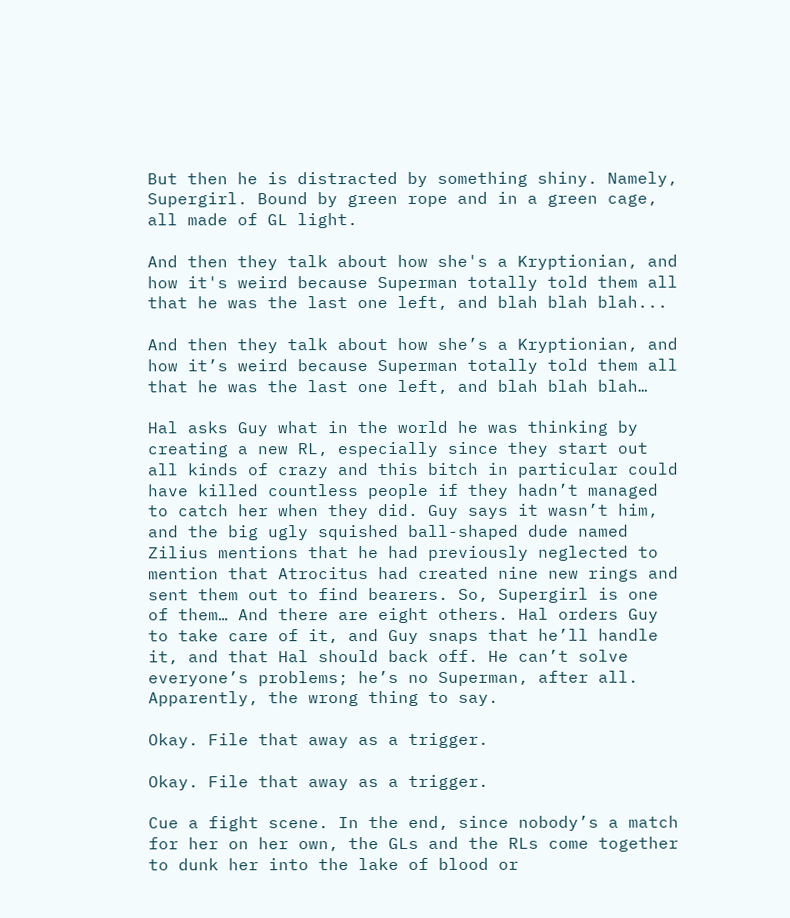But then he is distracted by something shiny. Namely, Supergirl. Bound by green rope and in a green cage, all made of GL light.

And then they talk about how she's a Kryptionian, and how it's weird because Superman totally told them all that he was the last one left, and blah blah blah...

And then they talk about how she’s a Kryptionian, and how it’s weird because Superman totally told them all that he was the last one left, and blah blah blah…

Hal asks Guy what in the world he was thinking by creating a new RL, especially since they start out all kinds of crazy and this bitch in particular could have killed countless people if they hadn’t managed to catch her when they did. Guy says it wasn’t him, and the big ugly squished ball-shaped dude named Zilius mentions that he had previously neglected to mention that Atrocitus had created nine new rings and sent them out to find bearers. So, Supergirl is one of them… And there are eight others. Hal orders Guy to take care of it, and Guy snaps that he’ll handle it, and that Hal should back off. He can’t solve everyone’s problems; he’s no Superman, after all. Apparently, the wrong thing to say.

Okay. File that away as a trigger.

Okay. File that away as a trigger.

Cue a fight scene. In the end, since nobody’s a match for her on her own, the GLs and the RLs come together to dunk her into the lake of blood or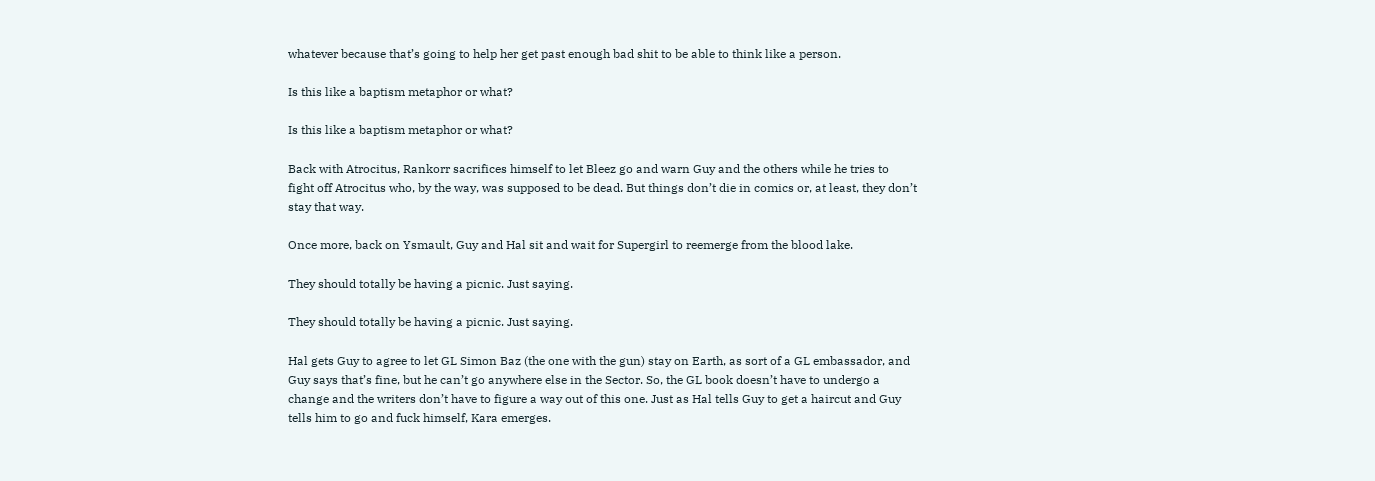whatever because that’s going to help her get past enough bad shit to be able to think like a person.

Is this like a baptism metaphor or what?

Is this like a baptism metaphor or what?

Back with Atrocitus, Rankorr sacrifices himself to let Bleez go and warn Guy and the others while he tries to fight off Atrocitus who, by the way, was supposed to be dead. But things don’t die in comics or, at least, they don’t stay that way.

Once more, back on Ysmault, Guy and Hal sit and wait for Supergirl to reemerge from the blood lake.

They should totally be having a picnic. Just saying.

They should totally be having a picnic. Just saying.

Hal gets Guy to agree to let GL Simon Baz (the one with the gun) stay on Earth, as sort of a GL embassador, and Guy says that’s fine, but he can’t go anywhere else in the Sector. So, the GL book doesn’t have to undergo a change and the writers don’t have to figure a way out of this one. Just as Hal tells Guy to get a haircut and Guy tells him to go and fuck himself, Kara emerges.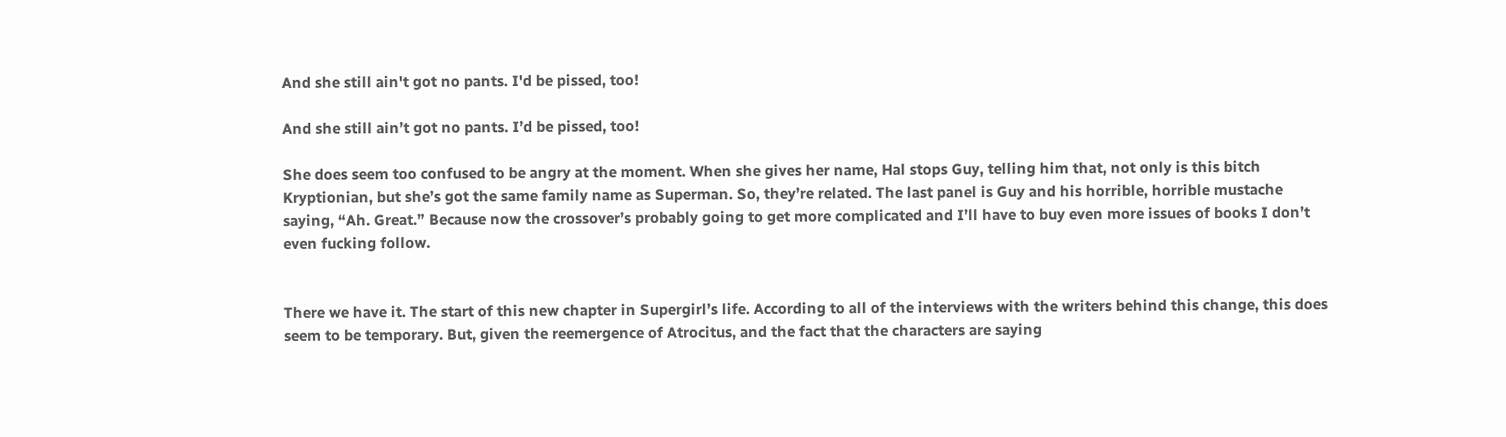And she still ain't got no pants. I'd be pissed, too!

And she still ain’t got no pants. I’d be pissed, too!

She does seem too confused to be angry at the moment. When she gives her name, Hal stops Guy, telling him that, not only is this bitch Kryptionian, but she’s got the same family name as Superman. So, they’re related. The last panel is Guy and his horrible, horrible mustache saying, “Ah. Great.” Because now the crossover’s probably going to get more complicated and I’ll have to buy even more issues of books I don’t even fucking follow.


There we have it. The start of this new chapter in Supergirl’s life. According to all of the interviews with the writers behind this change, this does seem to be temporary. But, given the reemergence of Atrocitus, and the fact that the characters are saying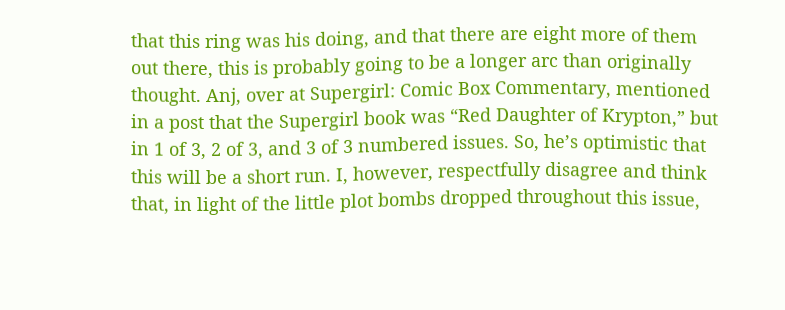that this ring was his doing, and that there are eight more of them out there, this is probably going to be a longer arc than originally thought. Anj, over at Supergirl: Comic Box Commentary, mentioned in a post that the Supergirl book was “Red Daughter of Krypton,” but in 1 of 3, 2 of 3, and 3 of 3 numbered issues. So, he’s optimistic that this will be a short run. I, however, respectfully disagree and think that, in light of the little plot bombs dropped throughout this issue,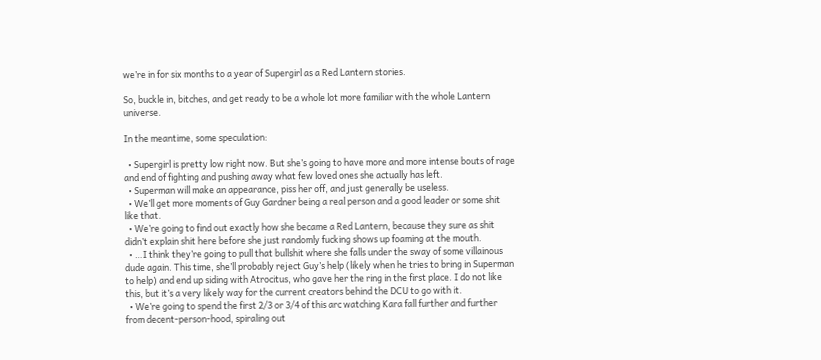we’re in for six months to a year of Supergirl as a Red Lantern stories.

So, buckle in, bitches, and get ready to be a whole lot more familiar with the whole Lantern universe.

In the meantime, some speculation:

  • Supergirl is pretty low right now. But she’s going to have more and more intense bouts of rage and end of fighting and pushing away what few loved ones she actually has left.
  • Superman will make an appearance, piss her off, and just generally be useless.
  • We’ll get more moments of Guy Gardner being a real person and a good leader or some shit like that.
  • We’re going to find out exactly how she became a Red Lantern, because they sure as shit didn’t explain shit here before she just randomly fucking shows up foaming at the mouth.
  • …I think they’re going to pull that bullshit where she falls under the sway of some villainous dude again. This time, she’ll probably reject Guy’s help (likely when he tries to bring in Superman to help) and end up siding with Atrocitus, who gave her the ring in the first place. I do not like this, but it’s a very likely way for the current creators behind the DCU to go with it.
  • We’re going to spend the first 2/3 or 3/4 of this arc watching Kara fall further and further from decent-person-hood, spiraling out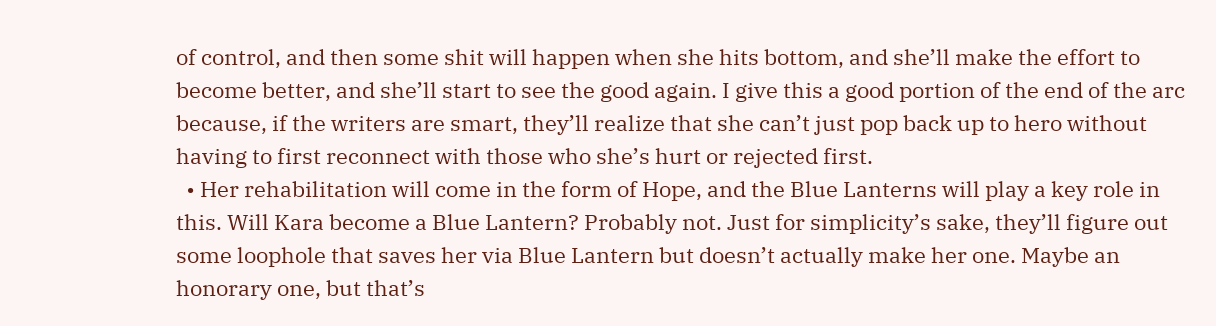of control, and then some shit will happen when she hits bottom, and she’ll make the effort to become better, and she’ll start to see the good again. I give this a good portion of the end of the arc because, if the writers are smart, they’ll realize that she can’t just pop back up to hero without having to first reconnect with those who she’s hurt or rejected first.
  • Her rehabilitation will come in the form of Hope, and the Blue Lanterns will play a key role in this. Will Kara become a Blue Lantern? Probably not. Just for simplicity’s sake, they’ll figure out some loophole that saves her via Blue Lantern but doesn’t actually make her one. Maybe an honorary one, but that’s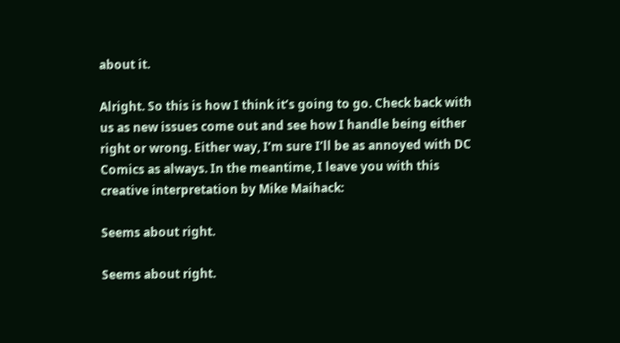about it.

Alright. So this is how I think it’s going to go. Check back with us as new issues come out and see how I handle being either right or wrong. Either way, I’m sure I’ll be as annoyed with DC Comics as always. In the meantime, I leave you with this creative interpretation by Mike Maihack:

Seems about right.

Seems about right.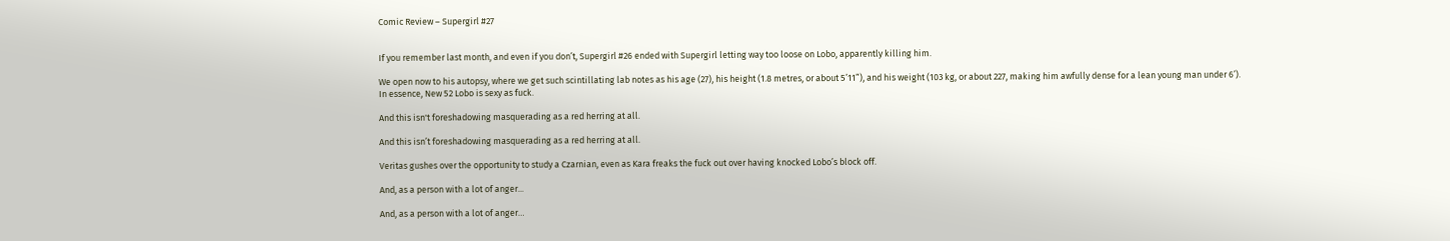Comic Review – Supergirl #27


If you remember last month, and even if you don’t, Supergirl #26 ended with Supergirl letting way too loose on Lobo, apparently killing him.

We open now to his autopsy, where we get such scintillating lab notes as his age (27), his height (1.8 metres, or about 5’11”), and his weight (103 kg, or about 227, making him awfully dense for a lean young man under 6’). In essence, New 52 Lobo is sexy as fuck.

And this isn't foreshadowing masquerading as a red herring at all.

And this isn’t foreshadowing masquerading as a red herring at all.

Veritas gushes over the opportunity to study a Czarnian, even as Kara freaks the fuck out over having knocked Lobo’s block off.

And, as a person with a lot of anger...

And, as a person with a lot of anger…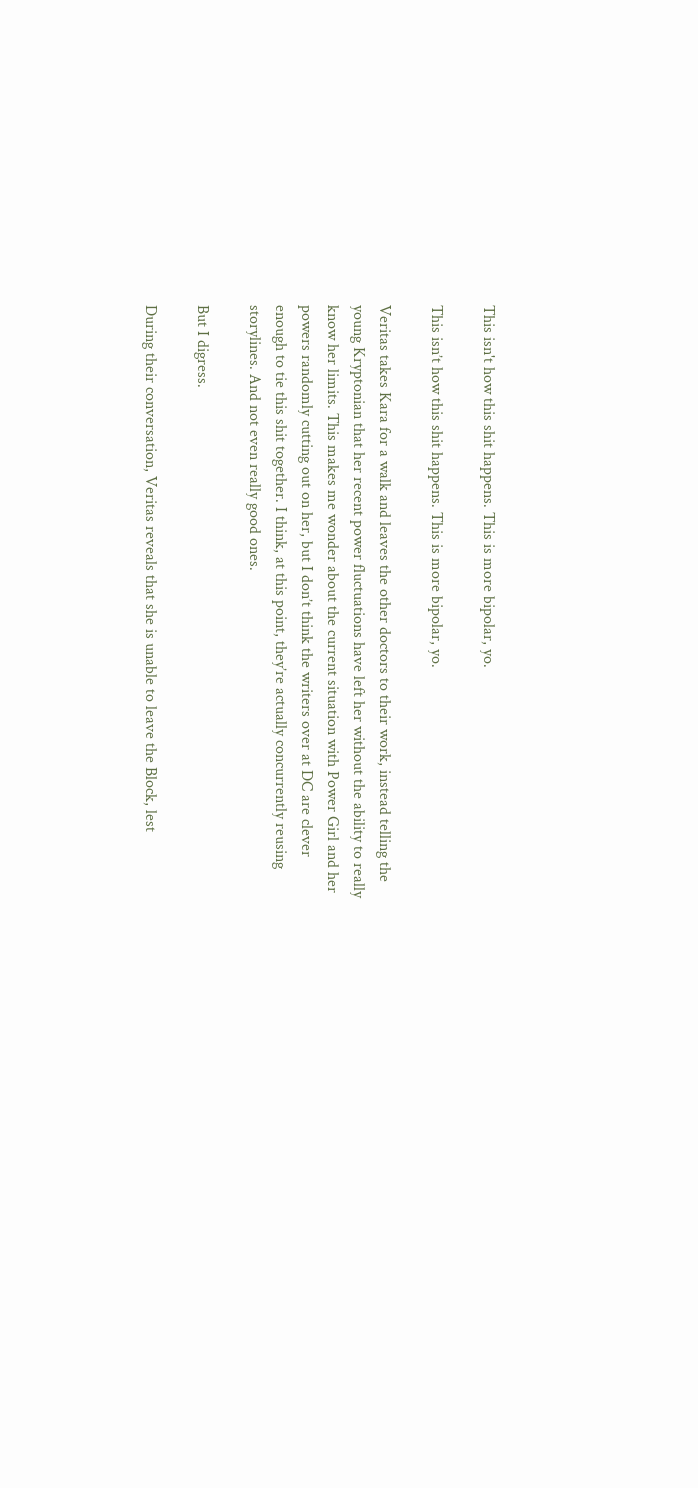This isn't how this shit happens. This is more bipolar, yo.

This isn’t how this shit happens. This is more bipolar, yo.

Veritas takes Kara for a walk and leaves the other doctors to their work, instead telling the young Kryptonian that her recent power fluctuations have left her without the ability to really know her limits. This makes me wonder about the current situation with Power Girl and her powers randomly cutting out on her, but I don’t think the writers over at DC are clever enough to tie this shit together. I think, at this point, they’re actually concurrently reusing storylines. And not even really good ones.

But I digress.

During their conversation, Veritas reveals that she is unable to leave the Block, lest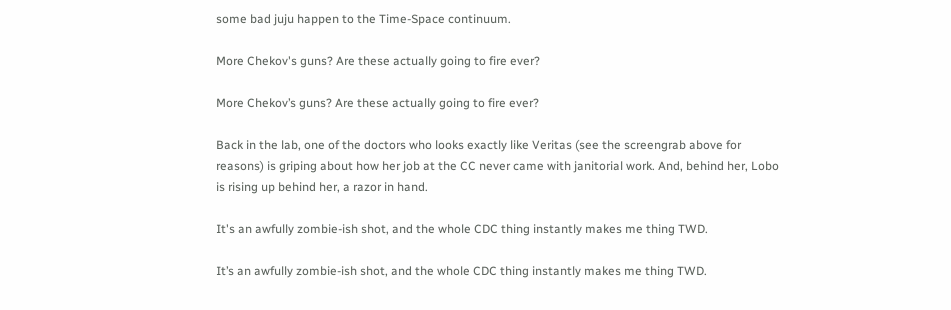some bad juju happen to the Time-Space continuum.

More Chekov's guns? Are these actually going to fire ever?

More Chekov’s guns? Are these actually going to fire ever?

Back in the lab, one of the doctors who looks exactly like Veritas (see the screengrab above for reasons) is griping about how her job at the CC never came with janitorial work. And, behind her, Lobo is rising up behind her, a razor in hand.

It's an awfully zombie-ish shot, and the whole CDC thing instantly makes me thing TWD.

It’s an awfully zombie-ish shot, and the whole CDC thing instantly makes me thing TWD.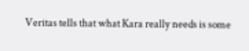Veritas tells that what Kara really needs is some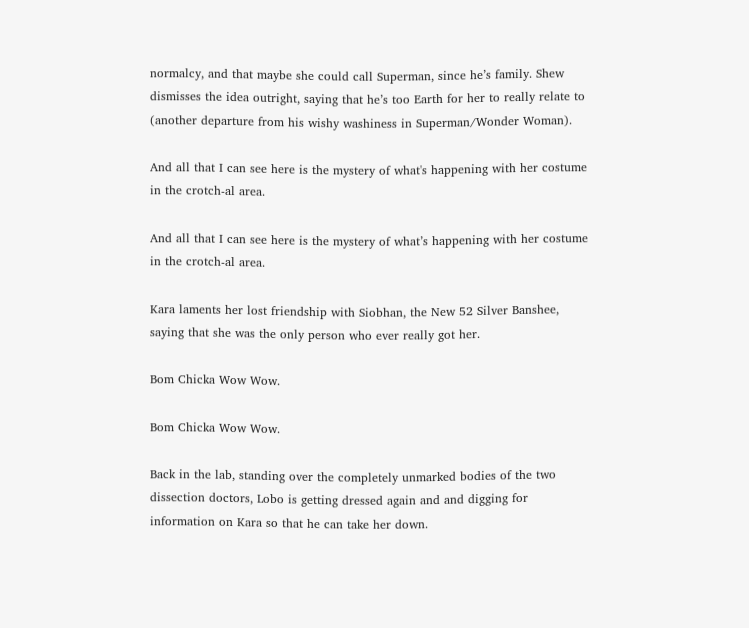normalcy, and that maybe she could call Superman, since he’s family. Shew dismisses the idea outright, saying that he’s too Earth for her to really relate to (another departure from his wishy washiness in Superman/Wonder Woman).

And all that I can see here is the mystery of what's happening with her costume in the crotch-al area.

And all that I can see here is the mystery of what’s happening with her costume in the crotch-al area.

Kara laments her lost friendship with Siobhan, the New 52 Silver Banshee, saying that she was the only person who ever really got her.

Bom Chicka Wow Wow.

Bom Chicka Wow Wow.

Back in the lab, standing over the completely unmarked bodies of the two dissection doctors, Lobo is getting dressed again and and digging for information on Kara so that he can take her down.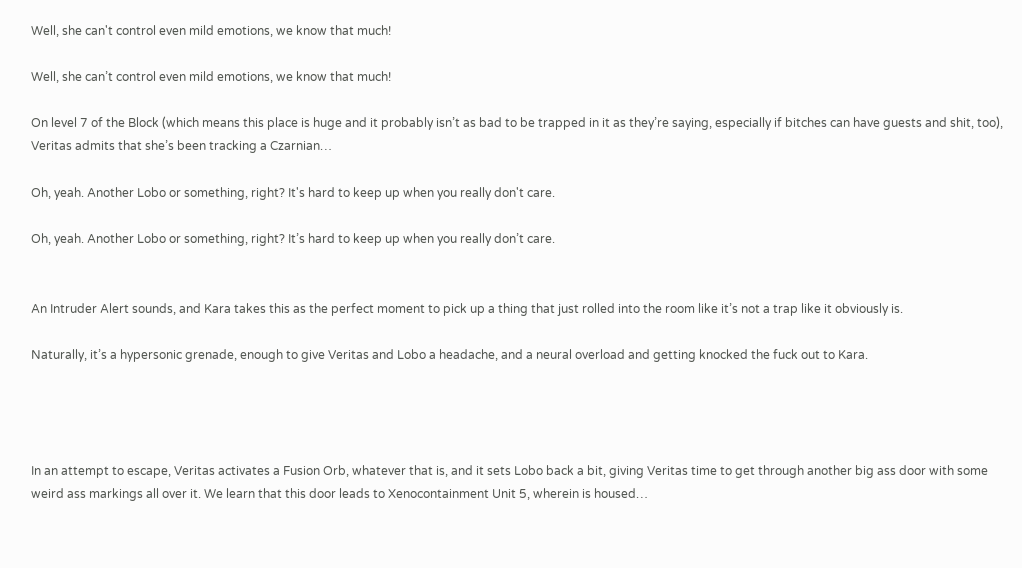Well, she can't control even mild emotions, we know that much!

Well, she can’t control even mild emotions, we know that much!

On level 7 of the Block (which means this place is huge and it probably isn’t as bad to be trapped in it as they’re saying, especially if bitches can have guests and shit, too), Veritas admits that she’s been tracking a Czarnian…

Oh, yeah. Another Lobo or something, right? It's hard to keep up when you really don't care.

Oh, yeah. Another Lobo or something, right? It’s hard to keep up when you really don’t care.


An Intruder Alert sounds, and Kara takes this as the perfect moment to pick up a thing that just rolled into the room like it’s not a trap like it obviously is.

Naturally, it’s a hypersonic grenade, enough to give Veritas and Lobo a headache, and a neural overload and getting knocked the fuck out to Kara.




In an attempt to escape, Veritas activates a Fusion Orb, whatever that is, and it sets Lobo back a bit, giving Veritas time to get through another big ass door with some weird ass markings all over it. We learn that this door leads to Xenocontainment Unit 5, wherein is housed…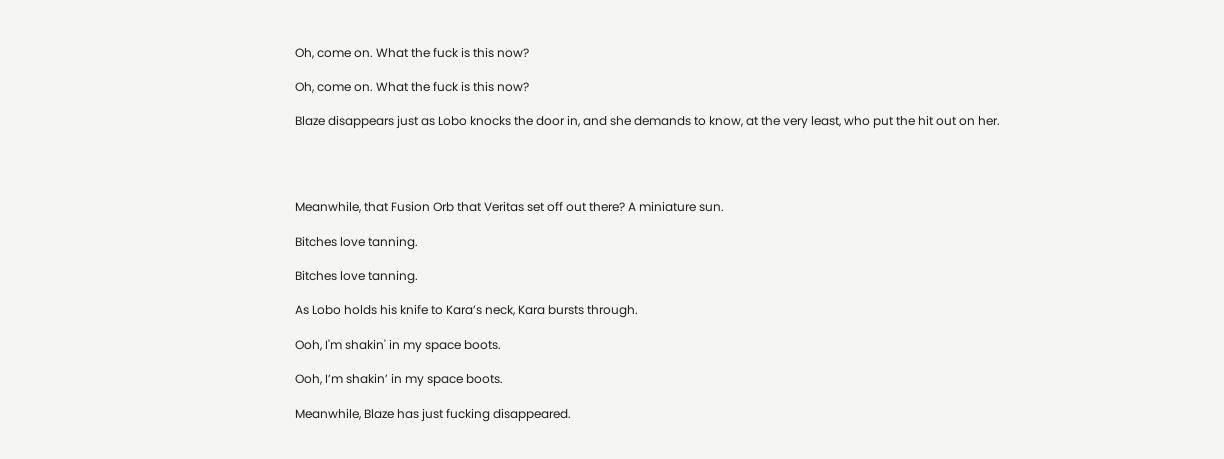Oh, come on. What the fuck is this now?

Oh, come on. What the fuck is this now?

Blaze disappears just as Lobo knocks the door in, and she demands to know, at the very least, who put the hit out on her.




Meanwhile, that Fusion Orb that Veritas set off out there? A miniature sun.

Bitches love tanning.

Bitches love tanning.

As Lobo holds his knife to Kara’s neck, Kara bursts through.

Ooh, I'm shakin' in my space boots.

Ooh, I’m shakin’ in my space boots.

Meanwhile, Blaze has just fucking disappeared.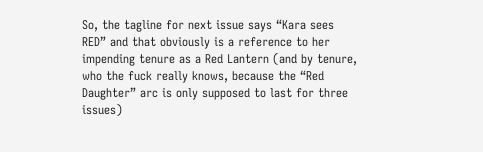So, the tagline for next issue says “Kara sees RED” and that obviously is a reference to her impending tenure as a Red Lantern (and by tenure, who the fuck really knows, because the “Red Daughter” arc is only supposed to last for three issues)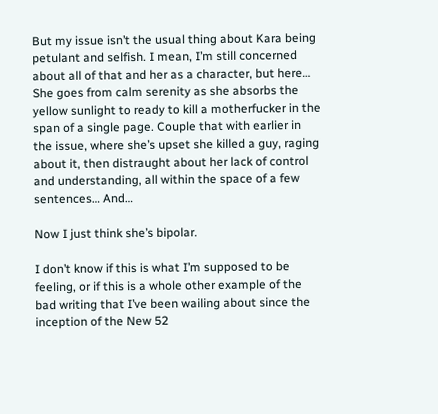But my issue isn’t the usual thing about Kara being petulant and selfish. I mean, I’m still concerned about all of that and her as a character, but here… She goes from calm serenity as she absorbs the yellow sunlight to ready to kill a motherfucker in the span of a single page. Couple that with earlier in the issue, where she’s upset she killed a guy, raging about it, then distraught about her lack of control and understanding, all within the space of a few sentences… And…

Now I just think she’s bipolar.

I don’t know if this is what I’m supposed to be feeling, or if this is a whole other example of the bad writing that I’ve been wailing about since the inception of the New 52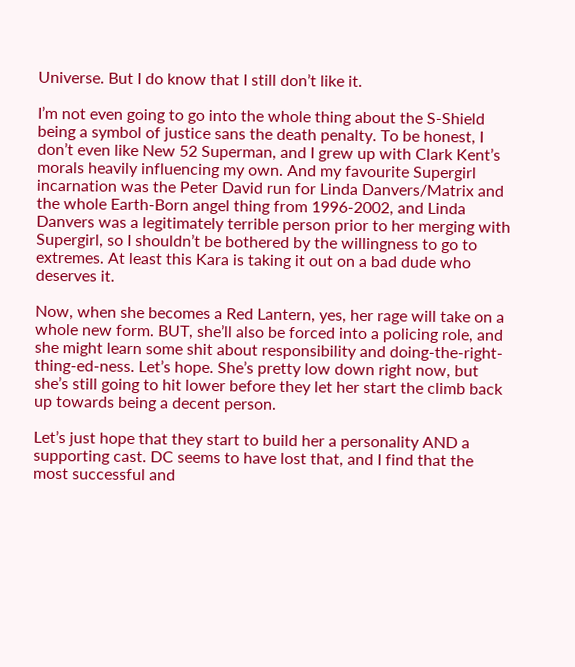Universe. But I do know that I still don’t like it.

I’m not even going to go into the whole thing about the S-Shield being a symbol of justice sans the death penalty. To be honest, I don’t even like New 52 Superman, and I grew up with Clark Kent’s morals heavily influencing my own. And my favourite Supergirl incarnation was the Peter David run for Linda Danvers/Matrix and the whole Earth-Born angel thing from 1996-2002, and Linda Danvers was a legitimately terrible person prior to her merging with Supergirl, so I shouldn’t be bothered by the willingness to go to extremes. At least this Kara is taking it out on a bad dude who deserves it.

Now, when she becomes a Red Lantern, yes, her rage will take on a whole new form. BUT, she’ll also be forced into a policing role, and she might learn some shit about responsibility and doing-the-right-thing-ed-ness. Let’s hope. She’s pretty low down right now, but she’s still going to hit lower before they let her start the climb back up towards being a decent person.

Let’s just hope that they start to build her a personality AND a supporting cast. DC seems to have lost that, and I find that the most successful and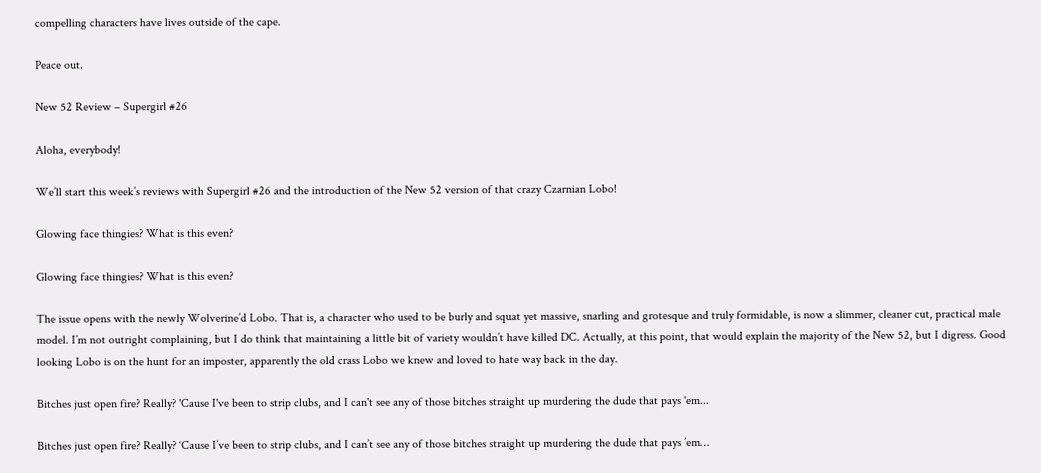compelling characters have lives outside of the cape.

Peace out.

New 52 Review – Supergirl #26

Aloha, everybody!

We’ll start this week’s reviews with Supergirl #26 and the introduction of the New 52 version of that crazy Czarnian Lobo!

Glowing face thingies? What is this even?

Glowing face thingies? What is this even?

The issue opens with the newly Wolverine’d Lobo. That is, a character who used to be burly and squat yet massive, snarling and grotesque and truly formidable, is now a slimmer, cleaner cut, practical male model. I’m not outright complaining, but I do think that maintaining a little bit of variety wouldn’t have killed DC. Actually, at this point, that would explain the majority of the New 52, but I digress. Good looking Lobo is on the hunt for an imposter, apparently the old crass Lobo we knew and loved to hate way back in the day.

Bitches just open fire? Really? 'Cause I've been to strip clubs, and I can't see any of those bitches straight up murdering the dude that pays 'em...

Bitches just open fire? Really? ‘Cause I’ve been to strip clubs, and I can’t see any of those bitches straight up murdering the dude that pays ’em…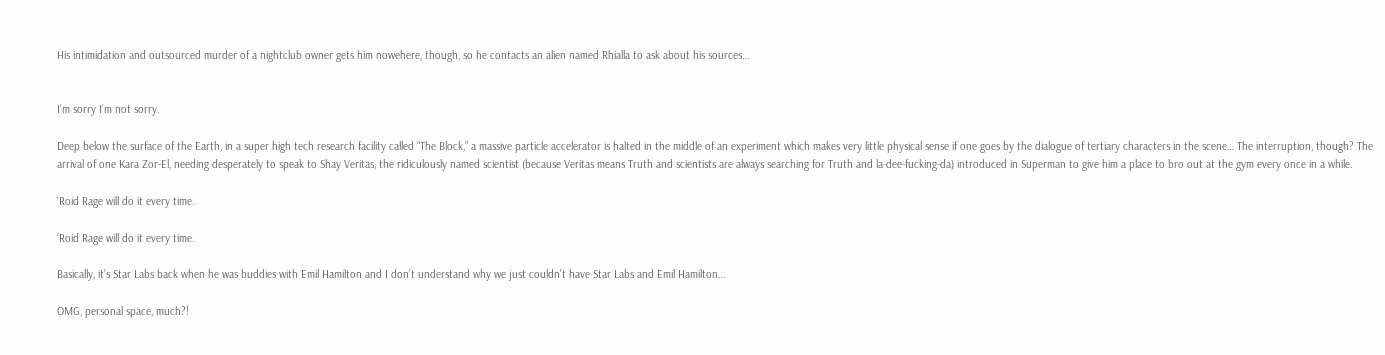His intimidation and outsourced murder of a nightclub owner gets him nowehere, though, so he contacts an alien named Rhialla to ask about his sources…


I’m sorry I’m not sorry.

Deep below the surface of the Earth, in a super high tech research facility called “The Block,” a massive particle accelerator is halted in the middle of an experiment which makes very little physical sense if one goes by the dialogue of tertiary characters in the scene… The interruption, though? The arrival of one Kara Zor-El, needing desperately to speak to Shay Veritas, the ridiculously named scientist (because Veritas means Truth and scientists are always searching for Truth and la-dee-fucking-da) introduced in Superman to give him a place to bro out at the gym every once in a while.

'Roid Rage will do it every time.

‘Roid Rage will do it every time.

Basically, it’s Star Labs back when he was buddies with Emil Hamilton and I don’t understand why we just couldn’t have Star Labs and Emil Hamilton…

OMG, personal space, much?!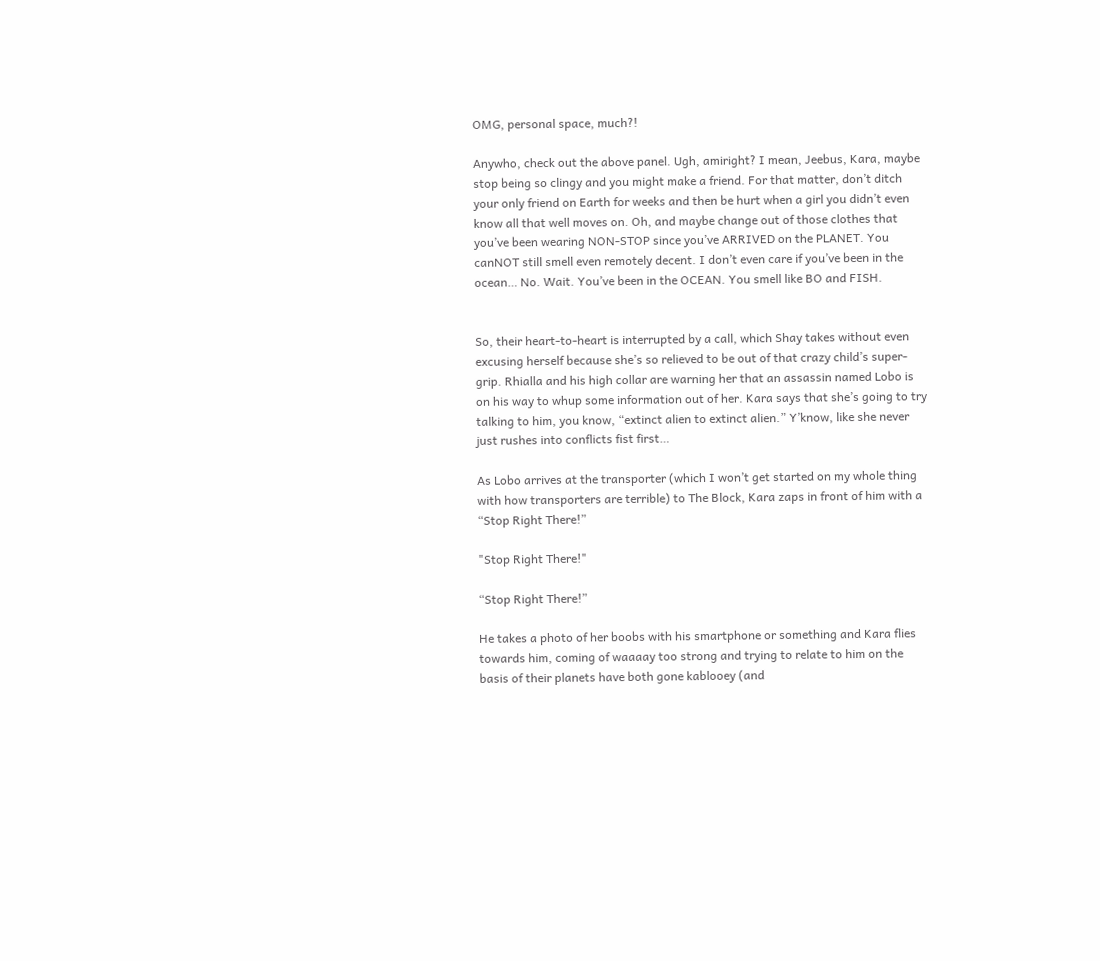OMG, personal space, much?!

Anywho, check out the above panel. Ugh, amiright? I mean, Jeebus, Kara, maybe stop being so clingy and you might make a friend. For that matter, don’t ditch your only friend on Earth for weeks and then be hurt when a girl you didn’t even know all that well moves on. Oh, and maybe change out of those clothes that you’ve been wearing NON-STOP since you’ve ARRIVED on the PLANET. You canNOT still smell even remotely decent. I don’t even care if you’ve been in the ocean… No. Wait. You’ve been in the OCEAN. You smell like BO and FISH.


So, their heart-to-heart is interrupted by a call, which Shay takes without even excusing herself because she’s so relieved to be out of that crazy child’s super-grip. Rhialla and his high collar are warning her that an assassin named Lobo is on his way to whup some information out of her. Kara says that she’s going to try talking to him, you know, “extinct alien to extinct alien.” Y’know, like she never just rushes into conflicts fist first…

As Lobo arrives at the transporter (which I won’t get started on my whole thing with how transporters are terrible) to The Block, Kara zaps in front of him with a “Stop Right There!”

"Stop Right There!"

“Stop Right There!”

He takes a photo of her boobs with his smartphone or something and Kara flies towards him, coming of waaaay too strong and trying to relate to him on the basis of their planets have both gone kablooey (and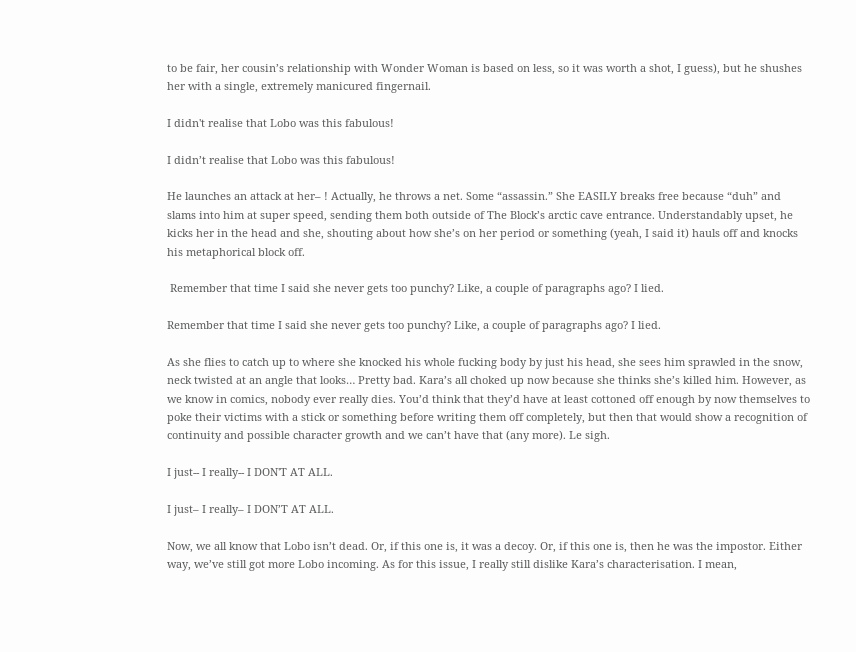to be fair, her cousin’s relationship with Wonder Woman is based on less, so it was worth a shot, I guess), but he shushes her with a single, extremely manicured fingernail.

I didn't realise that Lobo was this fabulous!

I didn’t realise that Lobo was this fabulous!

He launches an attack at her– ! Actually, he throws a net. Some “assassin.” She EASILY breaks free because “duh” and slams into him at super speed, sending them both outside of The Block’s arctic cave entrance. Understandably upset, he kicks her in the head and she, shouting about how she’s on her period or something (yeah, I said it) hauls off and knocks his metaphorical block off.

 Remember that time I said she never gets too punchy? Like, a couple of paragraphs ago? I lied.

Remember that time I said she never gets too punchy? Like, a couple of paragraphs ago? I lied.

As she flies to catch up to where she knocked his whole fucking body by just his head, she sees him sprawled in the snow, neck twisted at an angle that looks… Pretty bad. Kara’s all choked up now because she thinks she’s killed him. However, as we know in comics, nobody ever really dies. You’d think that they’d have at least cottoned off enough by now themselves to poke their victims with a stick or something before writing them off completely, but then that would show a recognition of continuity and possible character growth and we can’t have that (any more). Le sigh.

I just-- I really-- I DON'T AT ALL.

I just– I really– I DON’T AT ALL.

Now, we all know that Lobo isn’t dead. Or, if this one is, it was a decoy. Or, if this one is, then he was the impostor. Either way, we’ve still got more Lobo incoming. As for this issue, I really still dislike Kara’s characterisation. I mean,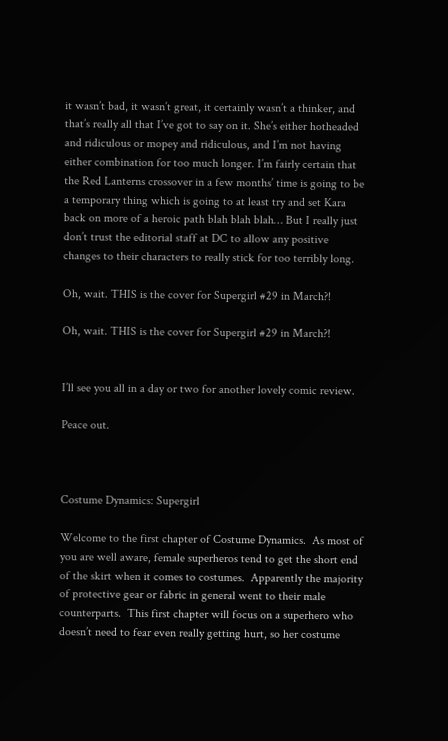it wasn’t bad, it wasn’t great, it certainly wasn’t a thinker, and that’s really all that I’ve got to say on it. She’s either hotheaded and ridiculous or mopey and ridiculous, and I’m not having either combination for too much longer. I’m fairly certain that the Red Lanterns crossover in a few months’ time is going to be a temporary thing which is going to at least try and set Kara back on more of a heroic path blah blah blah… But I really just don’t trust the editorial staff at DC to allow any positive changes to their characters to really stick for too terribly long.

Oh, wait. THIS is the cover for Supergirl #29 in March?!

Oh, wait. THIS is the cover for Supergirl #29 in March?!


I’ll see you all in a day or two for another lovely comic review.

Peace out.



Costume Dynamics: Supergirl

Welcome to the first chapter of Costume Dynamics.  As most of you are well aware, female superheros tend to get the short end of the skirt when it comes to costumes.  Apparently the majority of protective gear or fabric in general went to their male counterparts.  This first chapter will focus on a superhero who doesn’t need to fear even really getting hurt, so her costume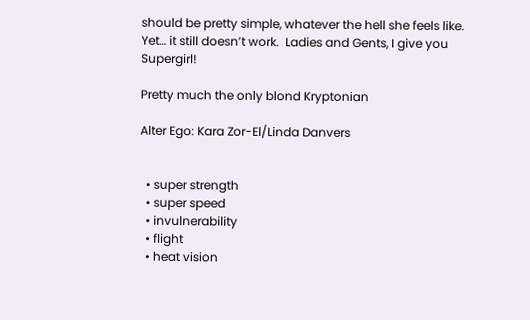should be pretty simple, whatever the hell she feels like.  Yet… it still doesn’t work.  Ladies and Gents, I give you Supergirl!

Pretty much the only blond Kryptonian

Alter Ego: Kara Zor-El/Linda Danvers


  • super strength
  • super speed
  • invulnerability
  • flight
  • heat vision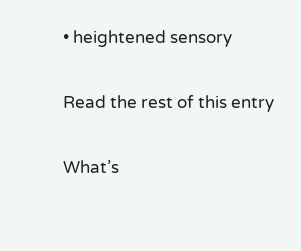• heightened sensory

Read the rest of this entry

What’s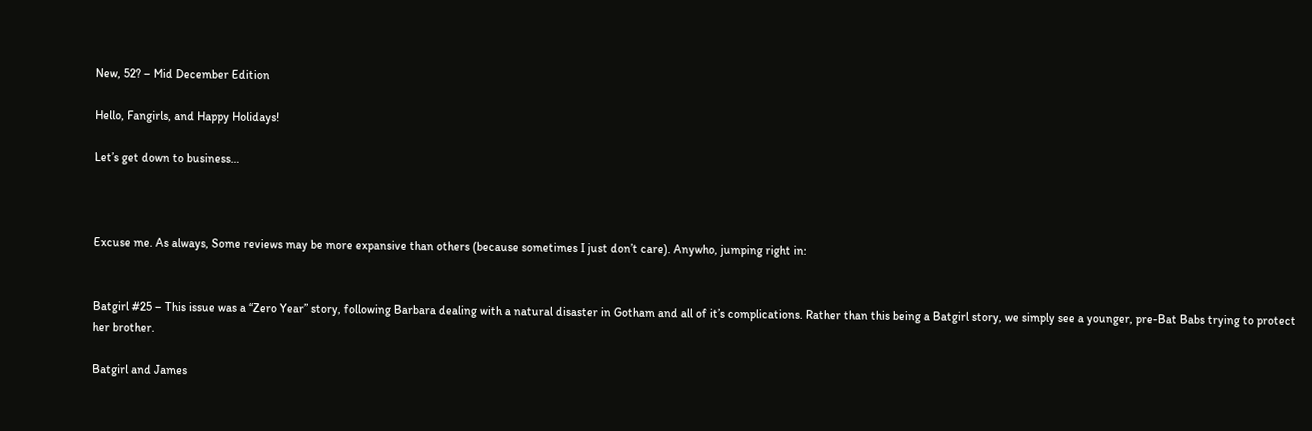New, 52? – Mid December Edition

Hello, Fangirls, and Happy Holidays!

Let’s get down to business…



Excuse me. As always, Some reviews may be more expansive than others (because sometimes I just don’t care). Anywho, jumping right in:


Batgirl #25 – This issue was a “Zero Year” story, following Barbara dealing with a natural disaster in Gotham and all of it’s complications. Rather than this being a Batgirl story, we simply see a younger, pre-Bat Babs trying to protect her brother.

Batgirl and James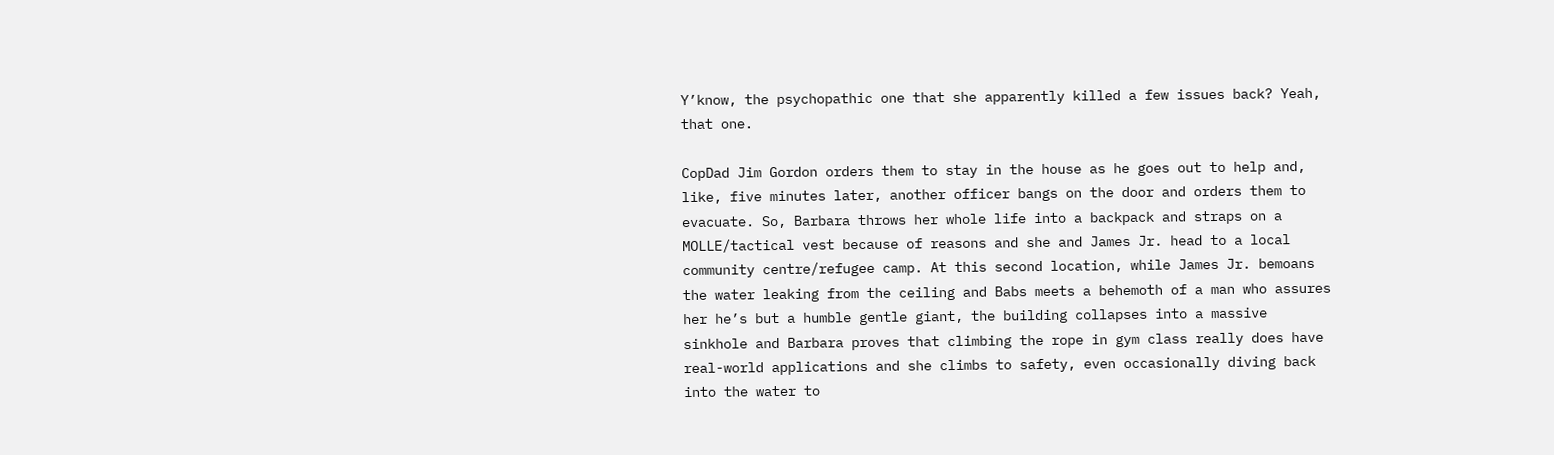Y’know, the psychopathic one that she apparently killed a few issues back? Yeah, that one.

CopDad Jim Gordon orders them to stay in the house as he goes out to help and, like, five minutes later, another officer bangs on the door and orders them to evacuate. So, Barbara throws her whole life into a backpack and straps on a MOLLE/tactical vest because of reasons and she and James Jr. head to a local community centre/refugee camp. At this second location, while James Jr. bemoans the water leaking from the ceiling and Babs meets a behemoth of a man who assures her he’s but a humble gentle giant, the building collapses into a massive sinkhole and Barbara proves that climbing the rope in gym class really does have real-world applications and she climbs to safety, even occasionally diving back into the water to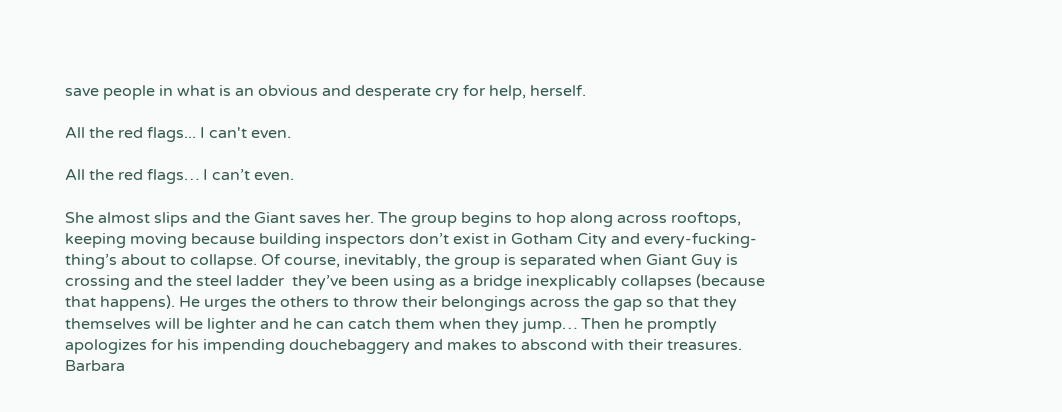save people in what is an obvious and desperate cry for help, herself.

All the red flags... I can't even.

All the red flags… I can’t even.

She almost slips and the Giant saves her. The group begins to hop along across rooftops, keeping moving because building inspectors don’t exist in Gotham City and every-fucking-thing’s about to collapse. Of course, inevitably, the group is separated when Giant Guy is crossing and the steel ladder  they’ve been using as a bridge inexplicably collapses (because that happens). He urges the others to throw their belongings across the gap so that they themselves will be lighter and he can catch them when they jump… Then he promptly apologizes for his impending douchebaggery and makes to abscond with their treasures. Barbara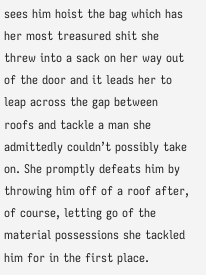sees him hoist the bag which has her most treasured shit she threw into a sack on her way out of the door and it leads her to leap across the gap between roofs and tackle a man she admittedly couldn’t possibly take on. She promptly defeats him by throwing him off of a roof after, of course, letting go of the material possessions she tackled him for in the first place.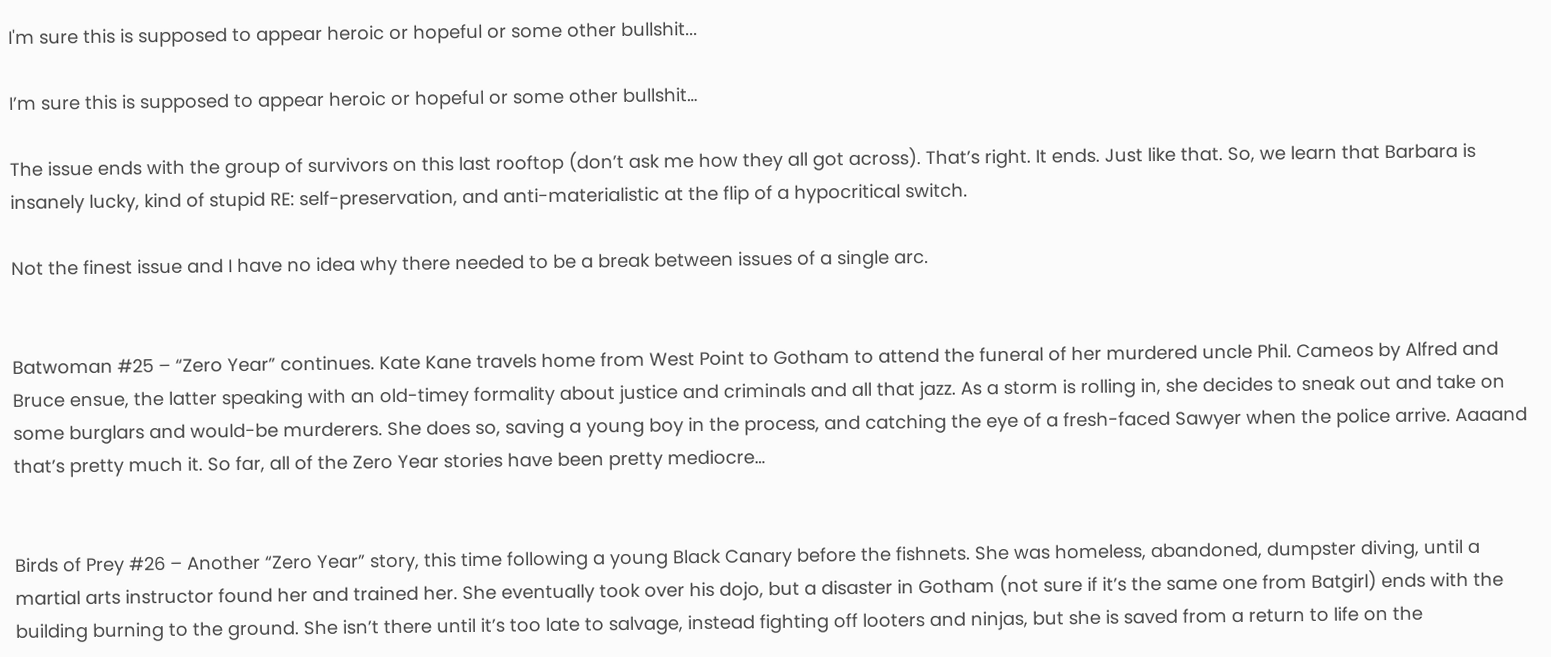I'm sure this is supposed to appear heroic or hopeful or some other bullshit...

I’m sure this is supposed to appear heroic or hopeful or some other bullshit…

The issue ends with the group of survivors on this last rooftop (don’t ask me how they all got across). That’s right. It ends. Just like that. So, we learn that Barbara is insanely lucky, kind of stupid RE: self-preservation, and anti-materialistic at the flip of a hypocritical switch.

Not the finest issue and I have no idea why there needed to be a break between issues of a single arc.


Batwoman #25 – “Zero Year” continues. Kate Kane travels home from West Point to Gotham to attend the funeral of her murdered uncle Phil. Cameos by Alfred and Bruce ensue, the latter speaking with an old-timey formality about justice and criminals and all that jazz. As a storm is rolling in, she decides to sneak out and take on some burglars and would-be murderers. She does so, saving a young boy in the process, and catching the eye of a fresh-faced Sawyer when the police arrive. Aaaand that’s pretty much it. So far, all of the Zero Year stories have been pretty mediocre…


Birds of Prey #26 – Another “Zero Year” story, this time following a young Black Canary before the fishnets. She was homeless, abandoned, dumpster diving, until a martial arts instructor found her and trained her. She eventually took over his dojo, but a disaster in Gotham (not sure if it’s the same one from Batgirl) ends with the building burning to the ground. She isn’t there until it’s too late to salvage, instead fighting off looters and ninjas, but she is saved from a return to life on the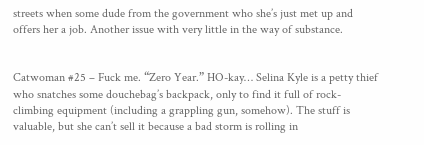streets when some dude from the government who she’s just met up and offers her a job. Another issue with very little in the way of substance.


Catwoman #25 – Fuck me. “Zero Year.” HO-kay… Selina Kyle is a petty thief who snatches some douchebag’s backpack, only to find it full of rock-climbing equipment (including a grappling gun, somehow). The stuff is valuable, but she can’t sell it because a bad storm is rolling in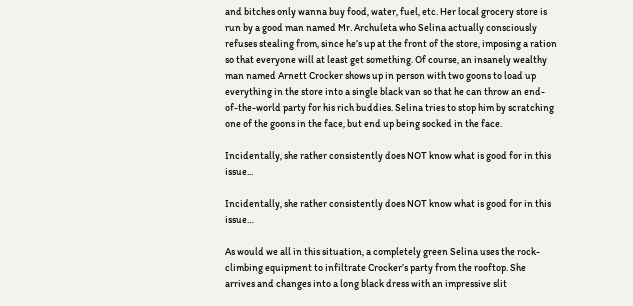and bitches only wanna buy food, water, fuel, etc. Her local grocery store is run by a good man named Mr. Archuleta who Selina actually consciously refuses stealing from, since he’s up at the front of the store, imposing a ration so that everyone will at least get something. Of course, an insanely wealthy man named Arnett Crocker shows up in person with two goons to load up everything in the store into a single black van so that he can throw an end-of-the-world party for his rich buddies. Selina tries to stop him by scratching one of the goons in the face, but end up being socked in the face.

Incidentally, she rather consistently does NOT know what is good for in this issue...

Incidentally, she rather consistently does NOT know what is good for in this issue…

As would we all in this situation, a completely green Selina uses the rock-climbing equipment to infiltrate Crocker’s party from the rooftop. She arrives and changes into a long black dress with an impressive slit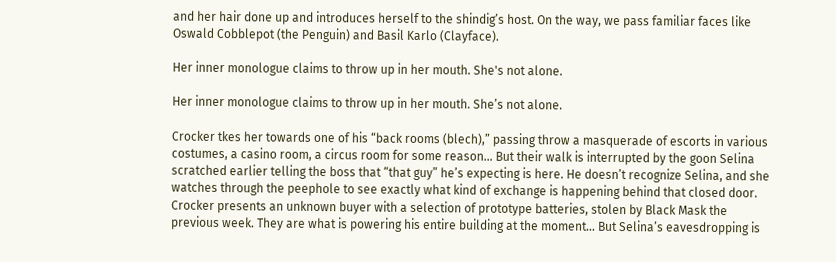and her hair done up and introduces herself to the shindig’s host. On the way, we pass familiar faces like Oswald Cobblepot (the Penguin) and Basil Karlo (Clayface).

Her inner monologue claims to throw up in her mouth. She's not alone.

Her inner monologue claims to throw up in her mouth. She’s not alone.

Crocker tkes her towards one of his “back rooms (blech),” passing throw a masquerade of escorts in various costumes, a casino room, a circus room for some reason… But their walk is interrupted by the goon Selina scratched earlier telling the boss that “that guy” he’s expecting is here. He doesn’t recognize Selina, and she watches through the peephole to see exactly what kind of exchange is happening behind that closed door. Crocker presents an unknown buyer with a selection of prototype batteries, stolen by Black Mask the previous week. They are what is powering his entire building at the moment… But Selina’s eavesdropping is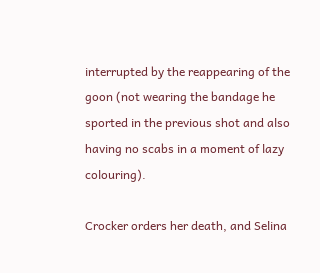interrupted by the reappearing of the goon (not wearing the bandage he sported in the previous shot and also having no scabs in a moment of lazy colouring).

Crocker orders her death, and Selina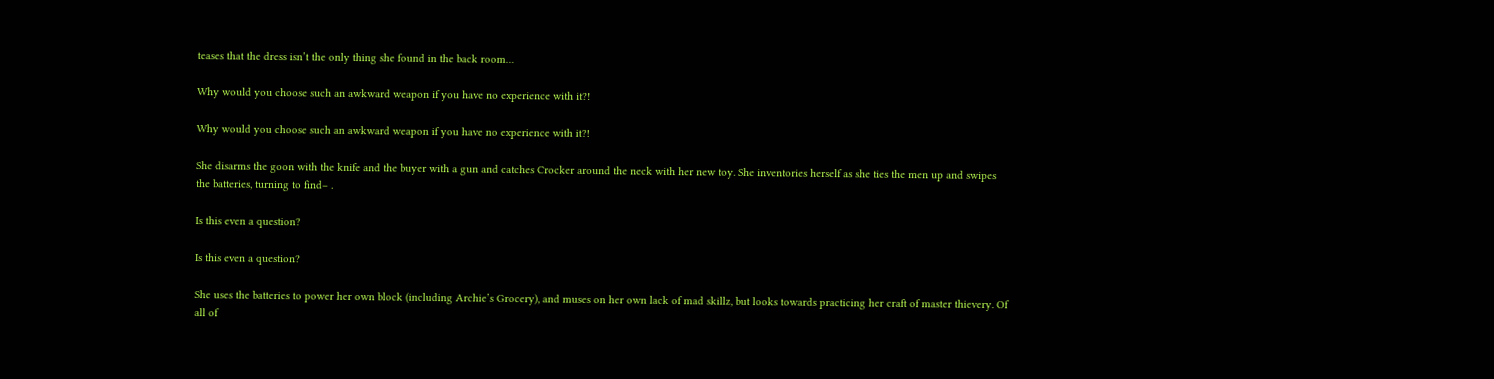teases that the dress isn’t the only thing she found in the back room…

Why would you choose such an awkward weapon if you have no experience with it?!

Why would you choose such an awkward weapon if you have no experience with it?!

She disarms the goon with the knife and the buyer with a gun and catches Crocker around the neck with her new toy. She inventories herself as she ties the men up and swipes the batteries, turning to find– .

Is this even a question?

Is this even a question?

She uses the batteries to power her own block (including Archie’s Grocery), and muses on her own lack of mad skillz, but looks towards practicing her craft of master thievery. Of all of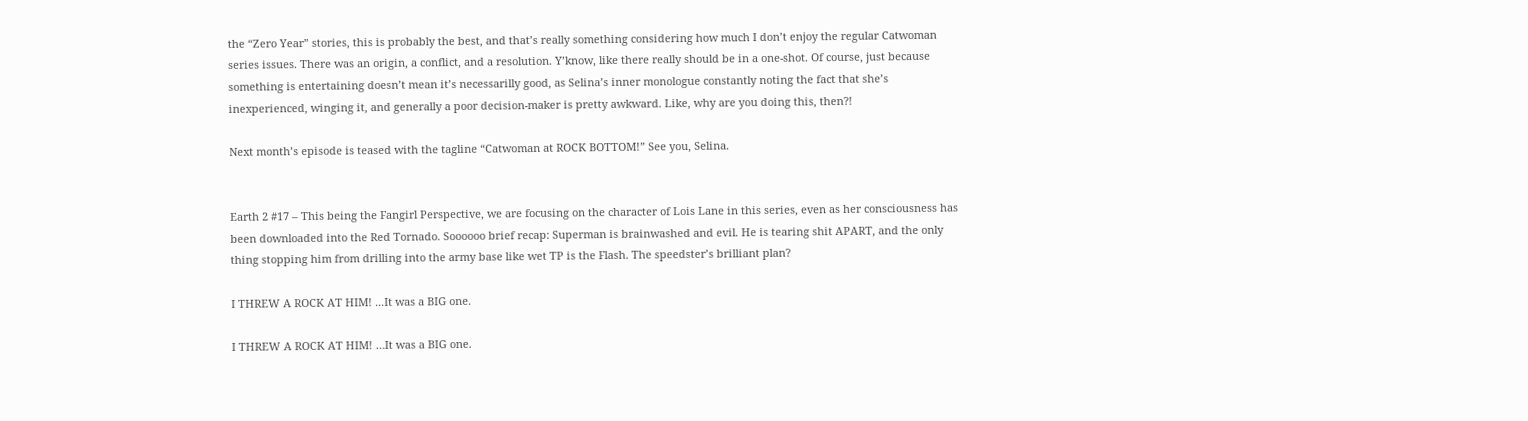the “Zero Year” stories, this is probably the best, and that’s really something considering how much I don’t enjoy the regular Catwoman series issues. There was an origin, a conflict, and a resolution. Y’know, like there really should be in a one-shot. Of course, just because something is entertaining doesn’t mean it’s necessarilly good, as Selina’s inner monologue constantly noting the fact that she’s inexperienced, winging it, and generally a poor decision-maker is pretty awkward. Like, why are you doing this, then?!

Next month’s episode is teased with the tagline “Catwoman at ROCK BOTTOM!” See you, Selina.


Earth 2 #17 – This being the Fangirl Perspective, we are focusing on the character of Lois Lane in this series, even as her consciousness has been downloaded into the Red Tornado. Soooooo brief recap: Superman is brainwashed and evil. He is tearing shit APART, and the only thing stopping him from drilling into the army base like wet TP is the Flash. The speedster’s brilliant plan?

I THREW A ROCK AT HIM! ...It was a BIG one.

I THREW A ROCK AT HIM! …It was a BIG one.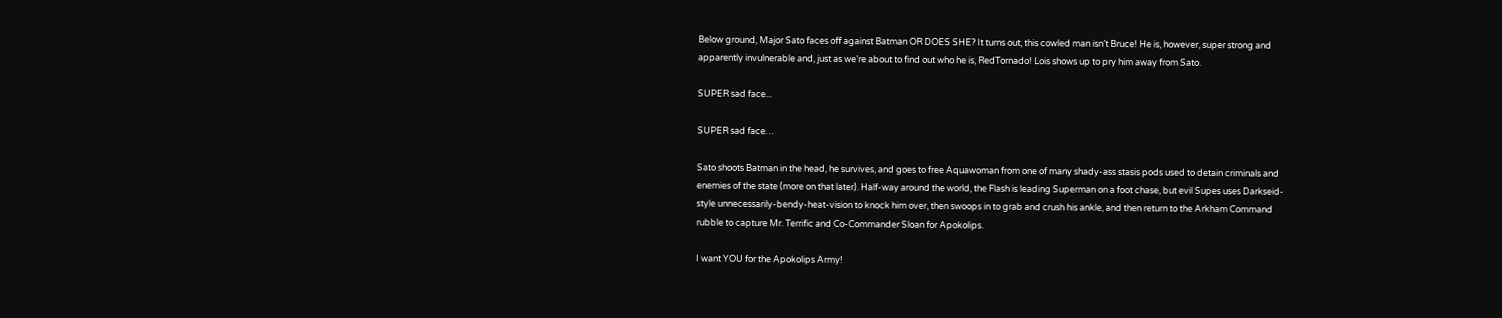Below ground, Major Sato faces off against Batman OR DOES SHE? It turns out, this cowled man isn’t Bruce! He is, however, super strong and apparently invulnerable and, just as we’re about to find out who he is, RedTornado! Lois shows up to pry him away from Sato.

SUPER sad face...

SUPER sad face…

Sato shoots Batman in the head, he survives, and goes to free Aquawoman from one of many shady-ass stasis pods used to detain criminals and enemies of the state (more on that later). Half-way around the world, the Flash is leading Superman on a foot chase, but evil Supes uses Darkseid-style unnecessarily-bendy-heat-vision to knock him over, then swoops in to grab and crush his ankle, and then return to the Arkham Command rubble to capture Mr. Terrific and Co-Commander Sloan for Apokolips.

I want YOU for the Apokolips Army!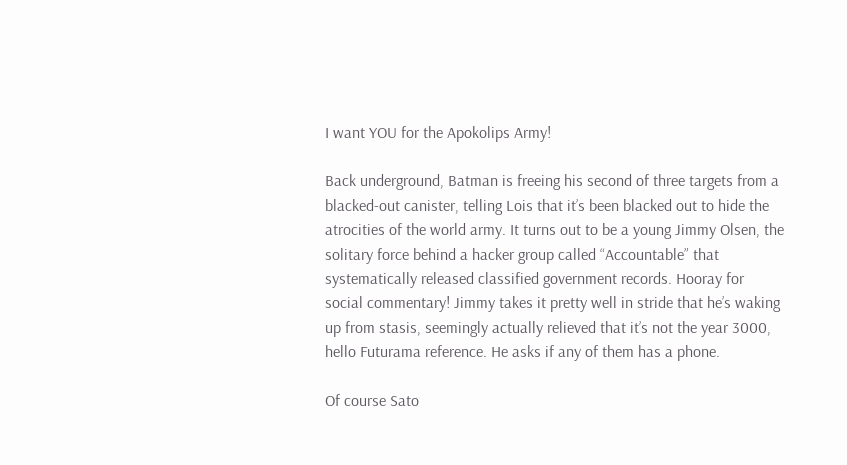I want YOU for the Apokolips Army!

Back underground, Batman is freeing his second of three targets from a blacked-out canister, telling Lois that it’s been blacked out to hide the atrocities of the world army. It turns out to be a young Jimmy Olsen, the solitary force behind a hacker group called “Accountable” that systematically released classified government records. Hooray for social commentary! Jimmy takes it pretty well in stride that he’s waking up from stasis, seemingly actually relieved that it’s not the year 3000, hello Futurama reference. He asks if any of them has a phone.

Of course Sato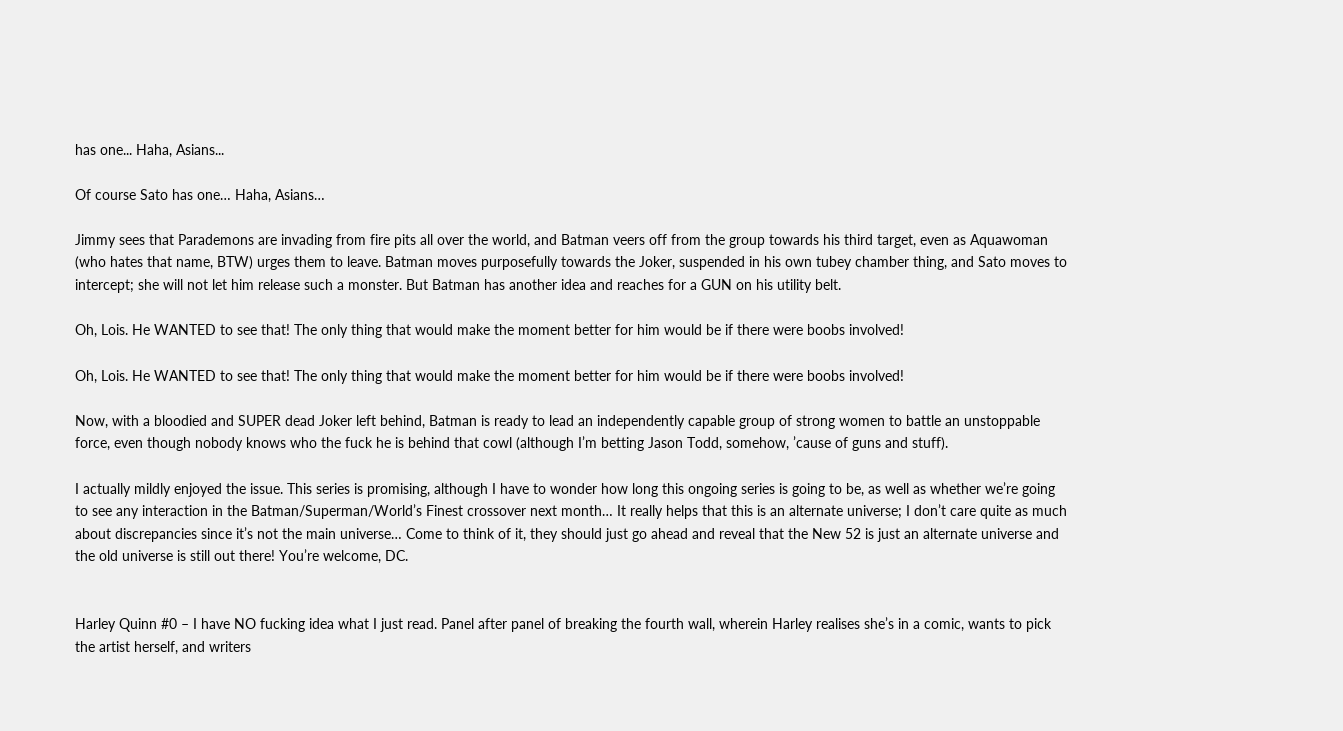has one... Haha, Asians...

Of course Sato has one… Haha, Asians…

Jimmy sees that Parademons are invading from fire pits all over the world, and Batman veers off from the group towards his third target, even as Aquawoman (who hates that name, BTW) urges them to leave. Batman moves purposefully towards the Joker, suspended in his own tubey chamber thing, and Sato moves to intercept; she will not let him release such a monster. But Batman has another idea and reaches for a GUN on his utility belt.

Oh, Lois. He WANTED to see that! The only thing that would make the moment better for him would be if there were boobs involved!

Oh, Lois. He WANTED to see that! The only thing that would make the moment better for him would be if there were boobs involved!

Now, with a bloodied and SUPER dead Joker left behind, Batman is ready to lead an independently capable group of strong women to battle an unstoppable force, even though nobody knows who the fuck he is behind that cowl (although I’m betting Jason Todd, somehow, ’cause of guns and stuff).

I actually mildly enjoyed the issue. This series is promising, although I have to wonder how long this ongoing series is going to be, as well as whether we’re going to see any interaction in the Batman/Superman/World’s Finest crossover next month… It really helps that this is an alternate universe; I don’t care quite as much about discrepancies since it’s not the main universe… Come to think of it, they should just go ahead and reveal that the New 52 is just an alternate universe and the old universe is still out there! You’re welcome, DC.


Harley Quinn #0 – I have NO fucking idea what I just read. Panel after panel of breaking the fourth wall, wherein Harley realises she’s in a comic, wants to pick the artist herself, and writers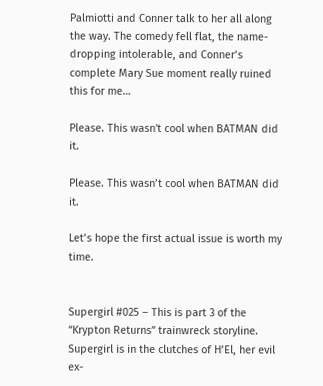Palmiotti and Conner talk to her all along the way. The comedy fell flat, the name-dropping intolerable, and Conner’s complete Mary Sue moment really ruined this for me…

Please. This wasn't cool when BATMAN did it.

Please. This wasn’t cool when BATMAN did it.

Let’s hope the first actual issue is worth my time.


Supergirl #025 – This is part 3 of the “Krypton Returns” trainwreck storyline. Supergirl is in the clutches of H’El, her evil ex-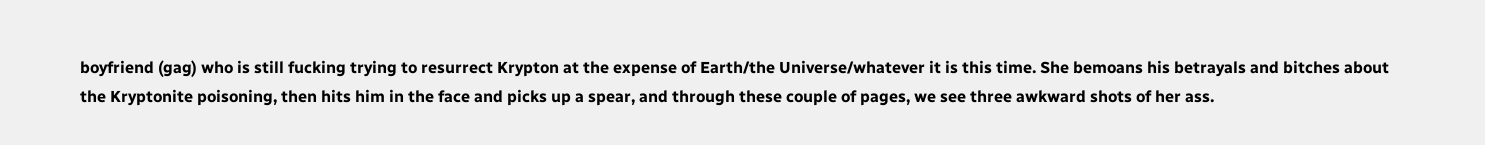boyfriend (gag) who is still fucking trying to resurrect Krypton at the expense of Earth/the Universe/whatever it is this time. She bemoans his betrayals and bitches about the Kryptonite poisoning, then hits him in the face and picks up a spear, and through these couple of pages, we see three awkward shots of her ass.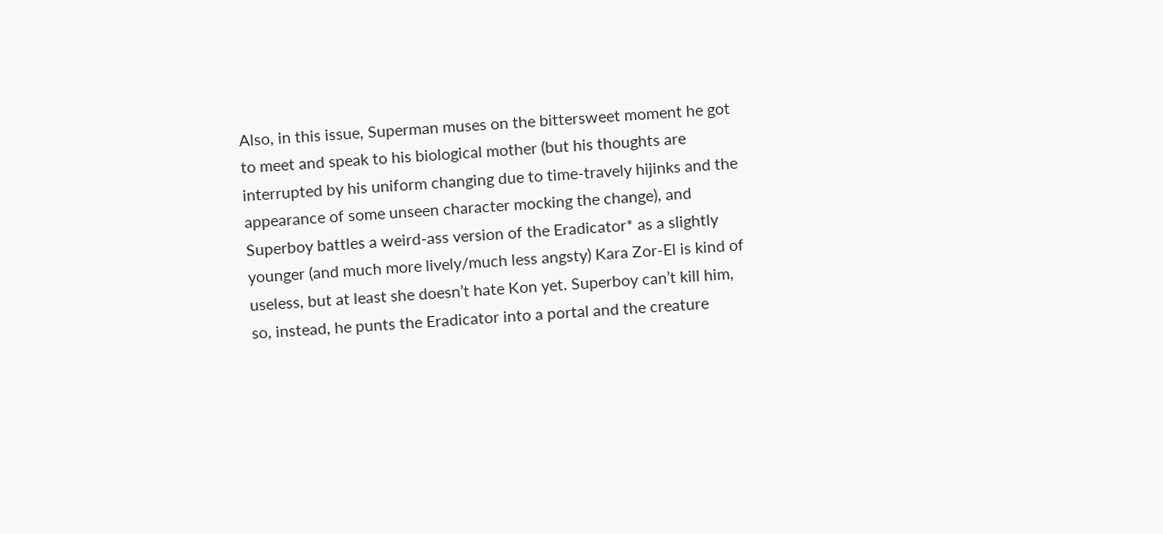Also, in this issue, Superman muses on the bittersweet moment he got to meet and speak to his biological mother (but his thoughts are interrupted by his uniform changing due to time-travely hijinks and the appearance of some unseen character mocking the change), and Superboy battles a weird-ass version of the Eradicator* as a slightly younger (and much more lively/much less angsty) Kara Zor-El is kind of useless, but at least she doesn’t hate Kon yet. Superboy can’t kill him, so, instead, he punts the Eradicator into a portal and the creature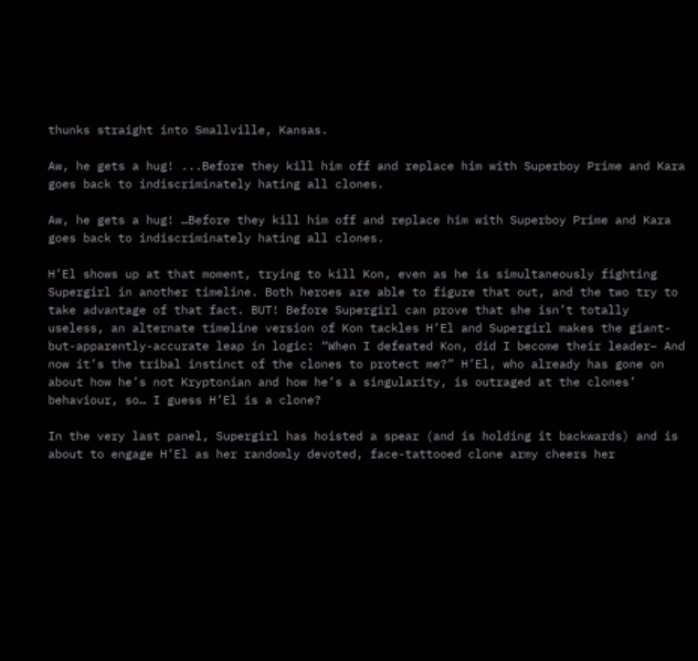thunks straight into Smallville, Kansas.

Aw, he gets a hug! ...Before they kill him off and replace him with Superboy Prime and Kara goes back to indiscriminately hating all clones.

Aw, he gets a hug! …Before they kill him off and replace him with Superboy Prime and Kara goes back to indiscriminately hating all clones.

H’El shows up at that moment, trying to kill Kon, even as he is simultaneously fighting Supergirl in another timeline. Both heroes are able to figure that out, and the two try to take advantage of that fact. BUT! Before Supergirl can prove that she isn’t totally useless, an alternate timeline version of Kon tackles H’El and Supergirl makes the giant-but-apparently-accurate leap in logic: “When I defeated Kon, did I become their leader– And now it’s the tribal instinct of the clones to protect me?” H’El, who already has gone on about how he’s not Kryptonian and how he’s a singularity, is outraged at the clones’ behaviour, so… I guess H’El is a clone?

In the very last panel, Supergirl has hoisted a spear (and is holding it backwards) and is about to engage H’El as her randomly devoted, face-tattooed clone army cheers her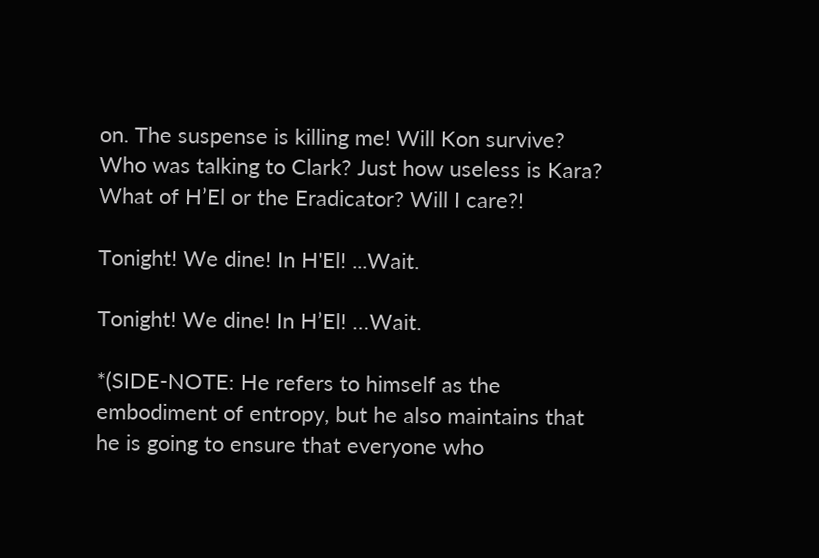on. The suspense is killing me! Will Kon survive? Who was talking to Clark? Just how useless is Kara? What of H’El or the Eradicator? Will I care?!

Tonight! We dine! In H'El! ...Wait.

Tonight! We dine! In H’El! …Wait.

*(SIDE-NOTE: He refers to himself as the embodiment of entropy, but he also maintains that he is going to ensure that everyone who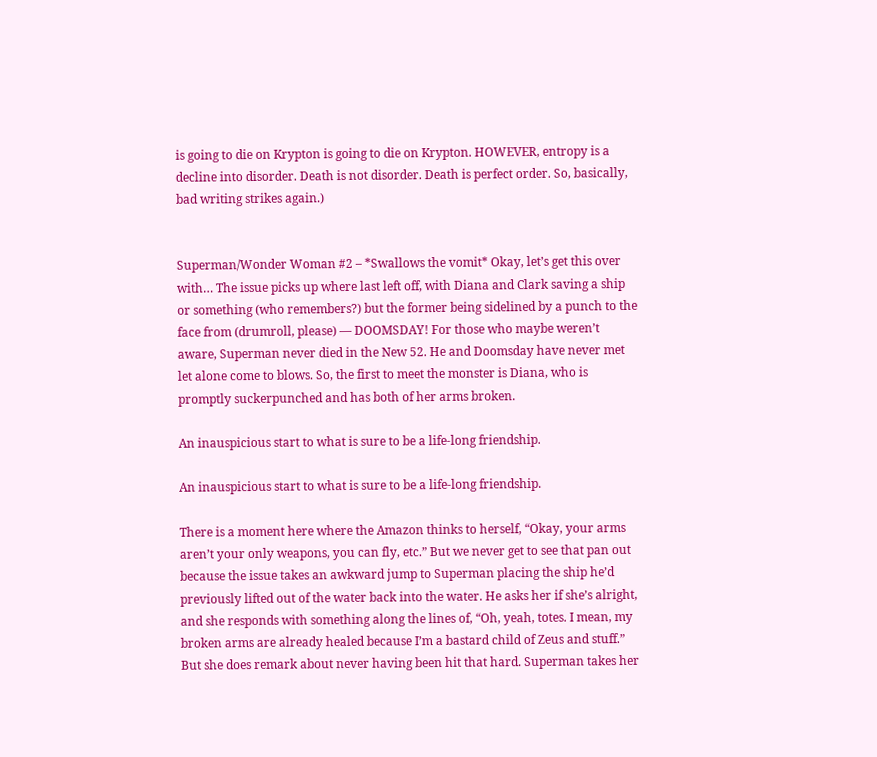is going to die on Krypton is going to die on Krypton. HOWEVER, entropy is a decline into disorder. Death is not disorder. Death is perfect order. So, basically, bad writing strikes again.)


Superman/Wonder Woman #2 – *Swallows the vomit* Okay, let’s get this over with… The issue picks up where last left off, with Diana and Clark saving a ship or something (who remembers?) but the former being sidelined by a punch to the face from (drumroll, please) — DOOMSDAY! For those who maybe weren’t aware, Superman never died in the New 52. He and Doomsday have never met let alone come to blows. So, the first to meet the monster is Diana, who is promptly suckerpunched and has both of her arms broken.

An inauspicious start to what is sure to be a life-long friendship.

An inauspicious start to what is sure to be a life-long friendship.

There is a moment here where the Amazon thinks to herself, “Okay, your arms aren’t your only weapons, you can fly, etc.” But we never get to see that pan out because the issue takes an awkward jump to Superman placing the ship he’d previously lifted out of the water back into the water. He asks her if she’s alright, and she responds with something along the lines of, “Oh, yeah, totes. I mean, my broken arms are already healed because I’m a bastard child of Zeus and stuff.” But she does remark about never having been hit that hard. Superman takes her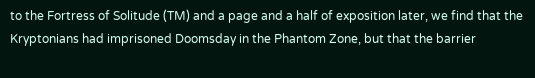to the Fortress of Solitude (TM) and a page and a half of exposition later, we find that the Kryptonians had imprisoned Doomsday in the Phantom Zone, but that the barrier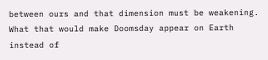between ours and that dimension must be weakening. What that would make Doomsday appear on Earth instead of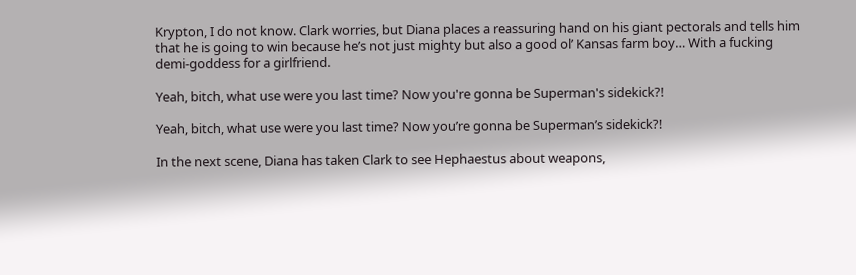Krypton, I do not know. Clark worries, but Diana places a reassuring hand on his giant pectorals and tells him that he is going to win because he’s not just mighty but also a good ol’ Kansas farm boy… With a fucking demi-goddess for a girlfriend.

Yeah, bitch, what use were you last time? Now you're gonna be Superman's sidekick?!

Yeah, bitch, what use were you last time? Now you’re gonna be Superman’s sidekick?!

In the next scene, Diana has taken Clark to see Hephaestus about weapons,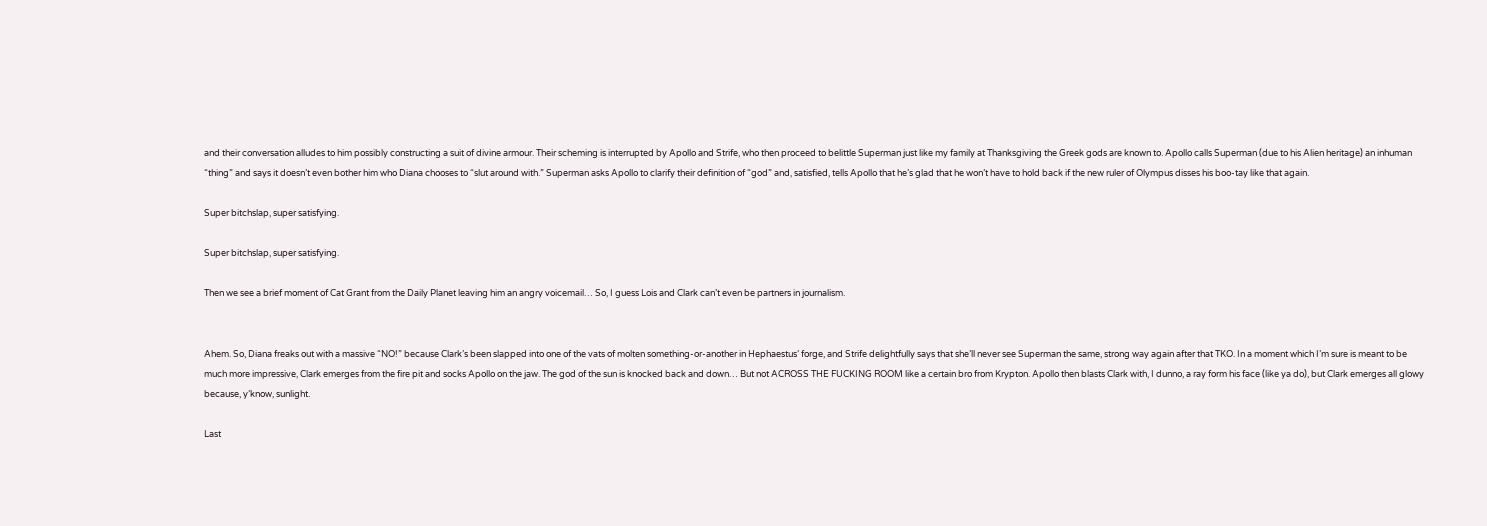and their conversation alludes to him possibly constructing a suit of divine armour. Their scheming is interrupted by Apollo and Strife, who then proceed to belittle Superman just like my family at Thanksgiving the Greek gods are known to. Apollo calls Superman (due to his Alien heritage) an inhuman “thing” and says it doesn’t even bother him who Diana chooses to “slut around with.” Superman asks Apollo to clarify their definition of “god” and, satisfied, tells Apollo that he’s glad that he won’t have to hold back if the new ruler of Olympus disses his boo-tay like that again.

Super bitchslap, super satisfying.

Super bitchslap, super satisfying.

Then we see a brief moment of Cat Grant from the Daily Planet leaving him an angry voicemail… So, I guess Lois and Clark can’t even be partners in journalism.


Ahem. So, Diana freaks out with a massive “NO!” because Clark’s been slapped into one of the vats of molten something-or-another in Hephaestus’ forge, and Strife delightfully says that she’ll never see Superman the same, strong way again after that TKO. In a moment which I’m sure is meant to be much more impressive, Clark emerges from the fire pit and socks Apollo on the jaw. The god of the sun is knocked back and down… But not ACROSS THE FUCKING ROOM like a certain bro from Krypton. Apollo then blasts Clark with, I dunno, a ray form his face (like ya do), but Clark emerges all glowy because, y’know, sunlight.

Last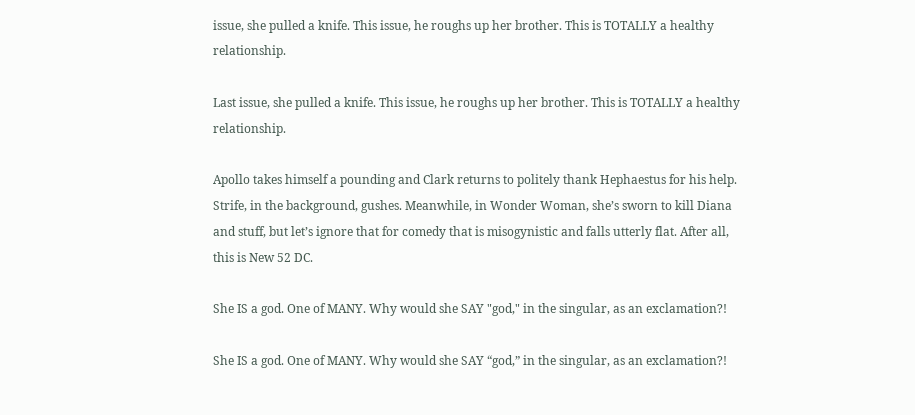issue, she pulled a knife. This issue, he roughs up her brother. This is TOTALLY a healthy relationship.

Last issue, she pulled a knife. This issue, he roughs up her brother. This is TOTALLY a healthy relationship.

Apollo takes himself a pounding and Clark returns to politely thank Hephaestus for his help. Strife, in the background, gushes. Meanwhile, in Wonder Woman, she’s sworn to kill Diana and stuff, but let’s ignore that for comedy that is misogynistic and falls utterly flat. After all, this is New 52 DC.

She IS a god. One of MANY. Why would she SAY "god," in the singular, as an exclamation?!

She IS a god. One of MANY. Why would she SAY “god,” in the singular, as an exclamation?!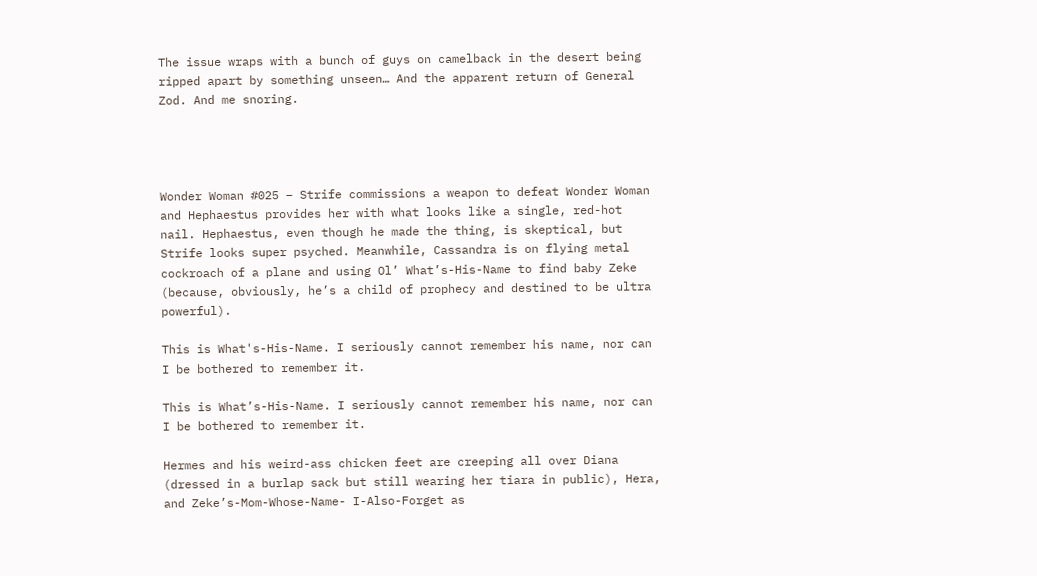The issue wraps with a bunch of guys on camelback in the desert being ripped apart by something unseen… And the apparent return of General Zod. And me snoring.




Wonder Woman #025 – Strife commissions a weapon to defeat Wonder Woman and Hephaestus provides her with what looks like a single, red-hot nail. Hephaestus, even though he made the thing, is skeptical, but Strife looks super psyched. Meanwhile, Cassandra is on flying metal cockroach of a plane and using Ol’ What’s-His-Name to find baby Zeke (because, obviously, he’s a child of prophecy and destined to be ultra powerful).

This is What's-His-Name. I seriously cannot remember his name, nor can I be bothered to remember it.

This is What’s-His-Name. I seriously cannot remember his name, nor can I be bothered to remember it.

Hermes and his weird-ass chicken feet are creeping all over Diana (dressed in a burlap sack but still wearing her tiara in public), Hera, and Zeke’s-Mom-Whose-Name- I-Also-Forget as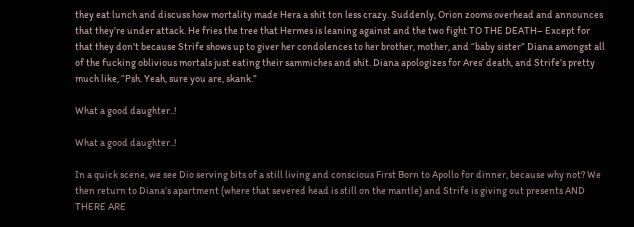they eat lunch and discuss how mortality made Hera a shit ton less crazy. Suddenly, Orion zooms overhead and announces that they’re under attack. He fries the tree that Hermes is leaning against and the two fight TO THE DEATH– Except for that they don’t because Strife shows up to giver her condolences to her brother, mother, and “baby sister” Diana amongst all of the fucking oblivious mortals just eating their sammiches and shit. Diana apologizes for Ares’ death, and Strife’s pretty much like, “Psh. Yeah, sure you are, skank.”

What a good daughter..!

What a good daughter..!

In a quick scene, we see Dio serving bits of a still living and conscious First Born to Apollo for dinner, because why not? We then return to Diana’s apartment (where that severed head is still on the mantle) and Strife is giving out presents AND THERE ARE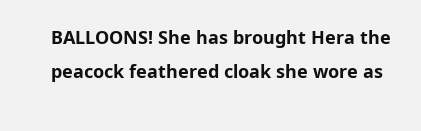BALLOONS! She has brought Hera the peacock feathered cloak she wore as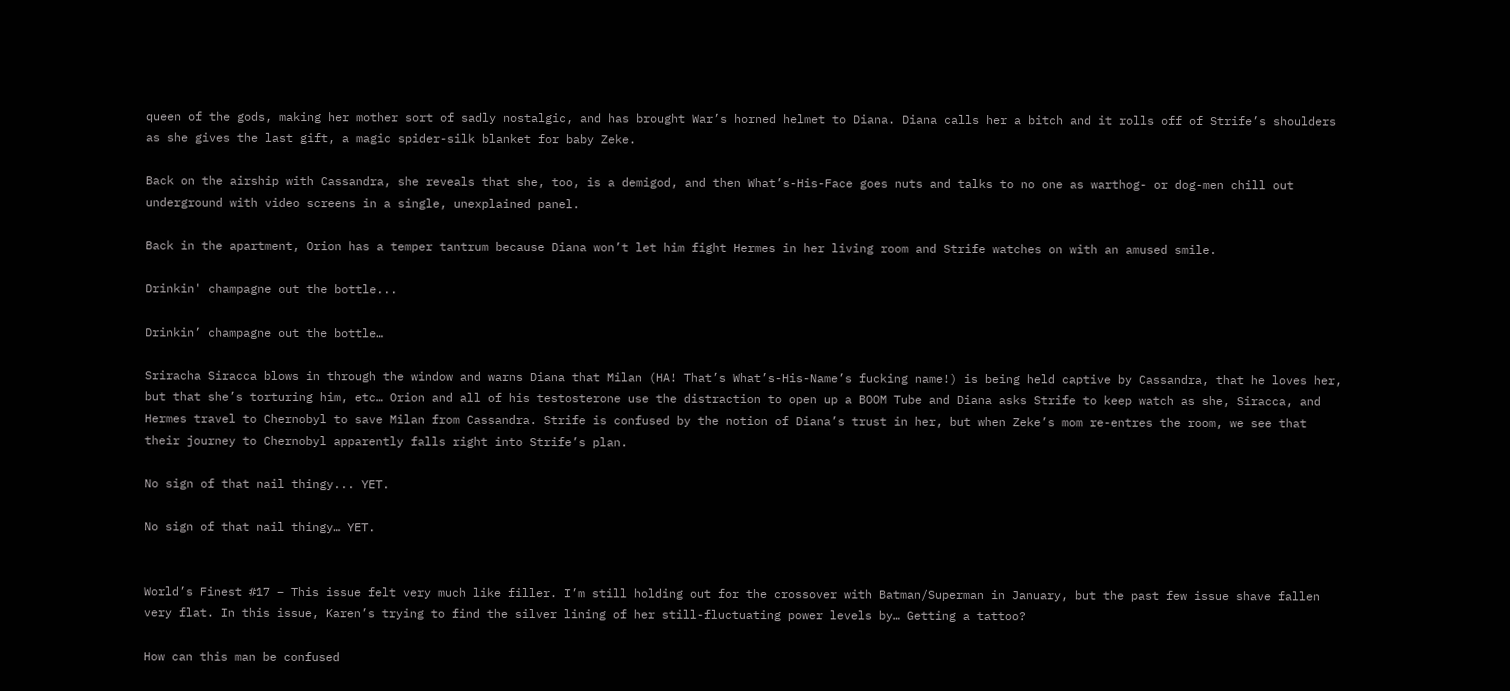queen of the gods, making her mother sort of sadly nostalgic, and has brought War’s horned helmet to Diana. Diana calls her a bitch and it rolls off of Strife’s shoulders as she gives the last gift, a magic spider-silk blanket for baby Zeke.

Back on the airship with Cassandra, she reveals that she, too, is a demigod, and then What’s-His-Face goes nuts and talks to no one as warthog- or dog-men chill out underground with video screens in a single, unexplained panel.

Back in the apartment, Orion has a temper tantrum because Diana won’t let him fight Hermes in her living room and Strife watches on with an amused smile.

Drinkin' champagne out the bottle...

Drinkin’ champagne out the bottle…

Sriracha Siracca blows in through the window and warns Diana that Milan (HA! That’s What’s-His-Name’s fucking name!) is being held captive by Cassandra, that he loves her, but that she’s torturing him, etc… Orion and all of his testosterone use the distraction to open up a BOOM Tube and Diana asks Strife to keep watch as she, Siracca, and Hermes travel to Chernobyl to save Milan from Cassandra. Strife is confused by the notion of Diana’s trust in her, but when Zeke’s mom re-entres the room, we see that their journey to Chernobyl apparently falls right into Strife’s plan.

No sign of that nail thingy... YET.

No sign of that nail thingy… YET.


World’s Finest #17 – This issue felt very much like filler. I’m still holding out for the crossover with Batman/Superman in January, but the past few issue shave fallen very flat. In this issue, Karen’s trying to find the silver lining of her still-fluctuating power levels by… Getting a tattoo?

How can this man be confused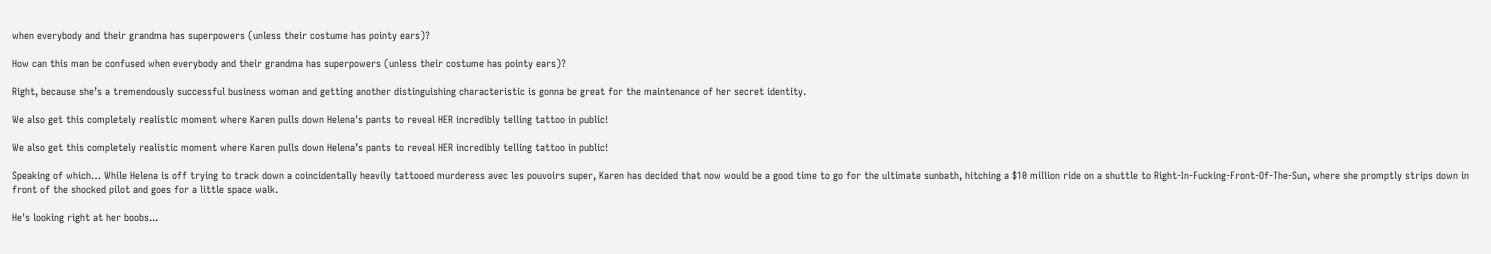when everybody and their grandma has superpowers (unless their costume has pointy ears)?

How can this man be confused when everybody and their grandma has superpowers (unless their costume has pointy ears)?

Right, because she’s a tremendously successful business woman and getting another distinguishing characteristic is gonna be great for the maintenance of her secret identity.

We also get this completely realistic moment where Karen pulls down Helena's pants to reveal HER incredibly telling tattoo in public!

We also get this completely realistic moment where Karen pulls down Helena’s pants to reveal HER incredibly telling tattoo in public!

Speaking of which… While Helena is off trying to track down a coincidentally heavily tattooed murderess avec les pouvoirs super, Karen has decided that now would be a good time to go for the ultimate sunbath, hitching a $10 million ride on a shuttle to Right-In-Fucking-Front-Of-The-Sun, where she promptly strips down in front of the shocked pilot and goes for a little space walk.

He's looking right at her boobs...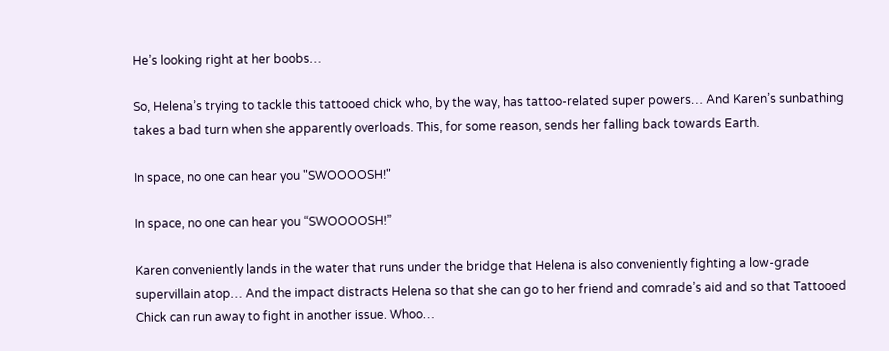He’s looking right at her boobs…

So, Helena’s trying to tackle this tattooed chick who, by the way, has tattoo-related super powers… And Karen’s sunbathing takes a bad turn when she apparently overloads. This, for some reason, sends her falling back towards Earth.

In space, no one can hear you "SWOOOOSH!"

In space, no one can hear you “SWOOOOSH!”

Karen conveniently lands in the water that runs under the bridge that Helena is also conveniently fighting a low-grade supervillain atop… And the impact distracts Helena so that she can go to her friend and comrade’s aid and so that Tattooed Chick can run away to fight in another issue. Whoo…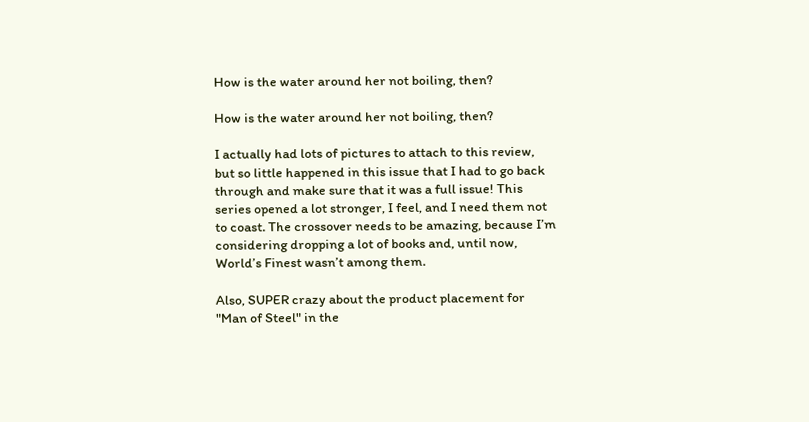How is the water around her not boiling, then?

How is the water around her not boiling, then?

I actually had lots of pictures to attach to this review, but so little happened in this issue that I had to go back through and make sure that it was a full issue! This series opened a lot stronger, I feel, and I need them not to coast. The crossover needs to be amazing, because I’m considering dropping a lot of books and, until now, World’s Finest wasn’t among them.

Also, SUPER crazy about the product placement for "Man of Steel" in the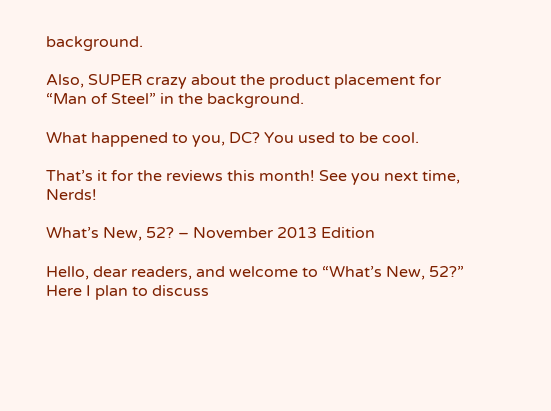background.

Also, SUPER crazy about the product placement for “Man of Steel” in the background.

What happened to you, DC? You used to be cool.

That’s it for the reviews this month! See you next time, Nerds!

What’s New, 52? – November 2013 Edition

Hello, dear readers, and welcome to “What’s New, 52?” Here I plan to discuss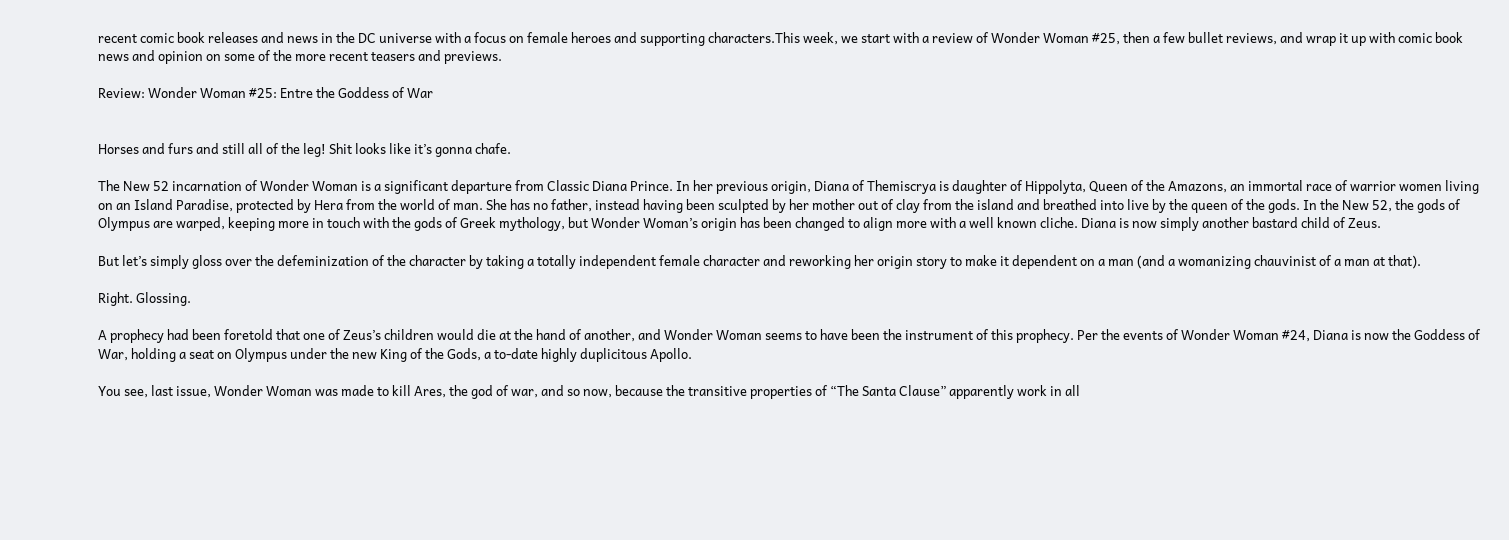recent comic book releases and news in the DC universe with a focus on female heroes and supporting characters.This week, we start with a review of Wonder Woman #25, then a few bullet reviews, and wrap it up with comic book news and opinion on some of the more recent teasers and previews.

Review: Wonder Woman #25: Entre the Goddess of War


Horses and furs and still all of the leg! Shit looks like it’s gonna chafe.

The New 52 incarnation of Wonder Woman is a significant departure from Classic Diana Prince. In her previous origin, Diana of Themiscrya is daughter of Hippolyta, Queen of the Amazons, an immortal race of warrior women living on an Island Paradise, protected by Hera from the world of man. She has no father, instead having been sculpted by her mother out of clay from the island and breathed into live by the queen of the gods. In the New 52, the gods of Olympus are warped, keeping more in touch with the gods of Greek mythology, but Wonder Woman’s origin has been changed to align more with a well known cliche. Diana is now simply another bastard child of Zeus.

But let’s simply gloss over the defeminization of the character by taking a totally independent female character and reworking her origin story to make it dependent on a man (and a womanizing chauvinist of a man at that).

Right. Glossing.

A prophecy had been foretold that one of Zeus’s children would die at the hand of another, and Wonder Woman seems to have been the instrument of this prophecy. Per the events of Wonder Woman #24, Diana is now the Goddess of War, holding a seat on Olympus under the new King of the Gods, a to-date highly duplicitous Apollo.

You see, last issue, Wonder Woman was made to kill Ares, the god of war, and so now, because the transitive properties of “The Santa Clause” apparently work in all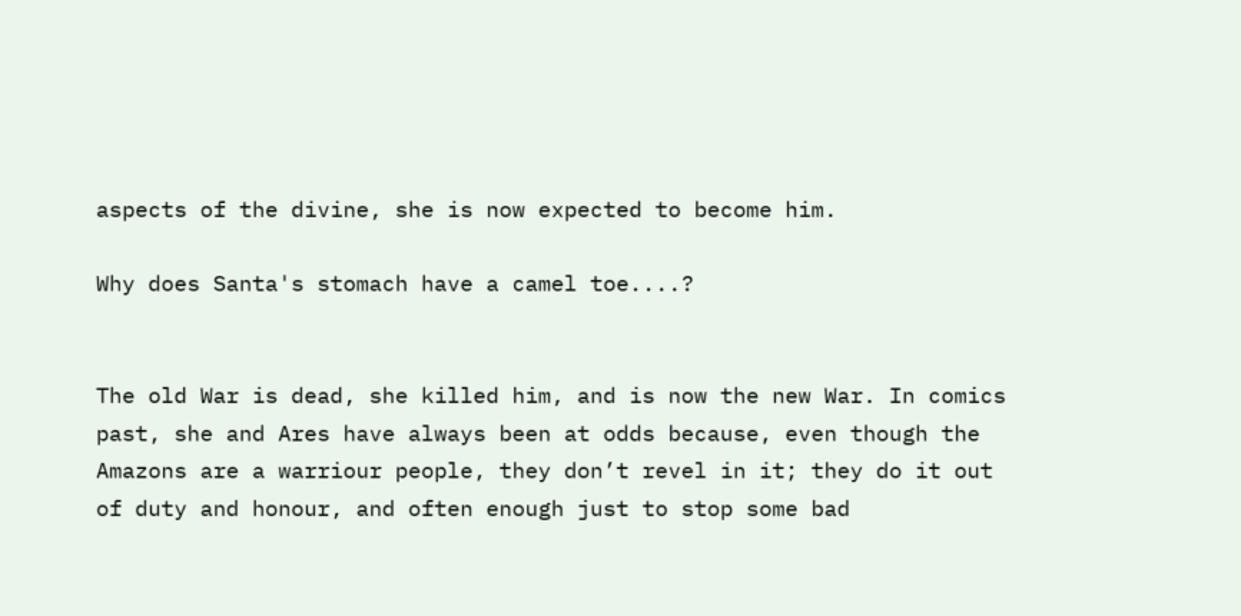aspects of the divine, she is now expected to become him.

Why does Santa's stomach have a camel toe....?


The old War is dead, she killed him, and is now the new War. In comics past, she and Ares have always been at odds because, even though the Amazons are a warriour people, they don’t revel in it; they do it out of duty and honour, and often enough just to stop some bad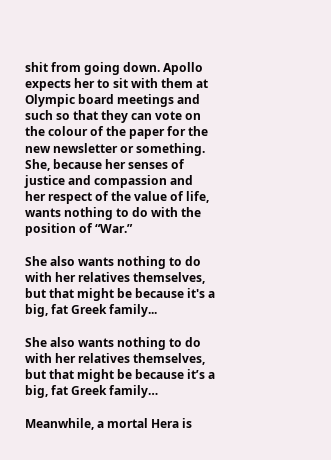shit from going down. Apollo expects her to sit with them at Olympic board meetings and such so that they can vote on the colour of the paper for the new newsletter or something. She, because her senses of justice and compassion and her respect of the value of life, wants nothing to do with the position of “War.”

She also wants nothing to do with her relatives themselves, but that might be because it's a big, fat Greek family...

She also wants nothing to do with her relatives themselves, but that might be because it’s a big, fat Greek family…

Meanwhile, a mortal Hera is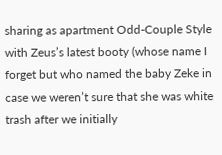sharing as apartment Odd-Couple Style with Zeus’s latest booty (whose name I forget but who named the baby Zeke in case we weren’t sure that she was white trash after we initially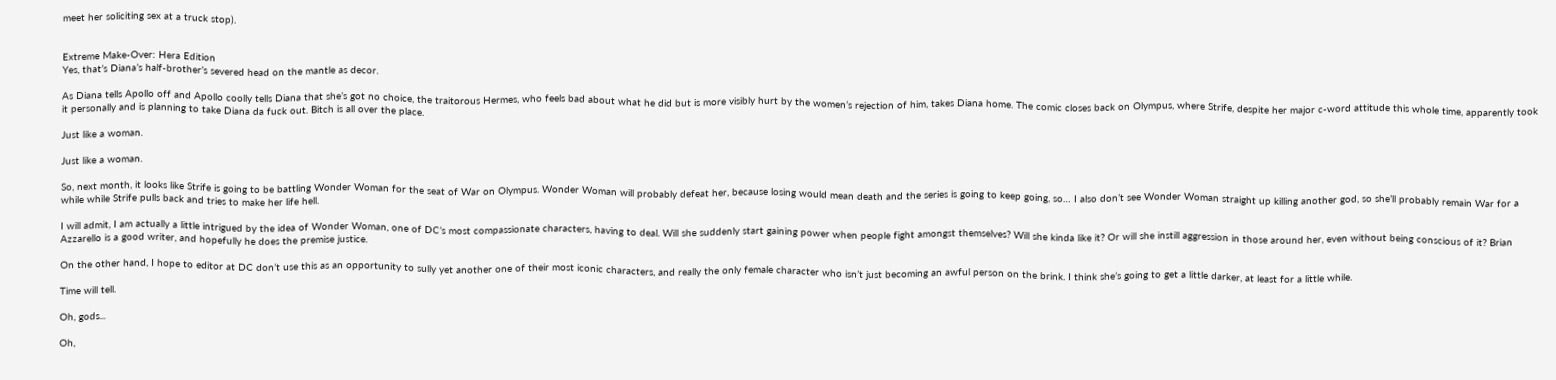meet her soliciting sex at a truck stop).


Extreme Make-Over: Hera Edition
Yes, that’s Diana’s half-brother’s severed head on the mantle as decor.

As Diana tells Apollo off and Apollo coolly tells Diana that she’s got no choice, the traitorous Hermes, who feels bad about what he did but is more visibly hurt by the women’s rejection of him, takes Diana home. The comic closes back on Olympus, where Strife, despite her major c-word attitude this whole time, apparently took it personally and is planning to take Diana da fuck out. Bitch is all over the place.

Just like a woman.

Just like a woman.

So, next month, it looks like Strife is going to be battling Wonder Woman for the seat of War on Olympus. Wonder Woman will probably defeat her, because losing would mean death and the series is going to keep going, so… I also don’t see Wonder Woman straight up killing another god, so she’ll probably remain War for a while while Strife pulls back and tries to make her life hell.

I will admit, I am actually a little intrigued by the idea of Wonder Woman, one of DC’s most compassionate characters, having to deal. Will she suddenly start gaining power when people fight amongst themselves? Will she kinda like it? Or will she instill aggression in those around her, even without being conscious of it? Brian Azzarello is a good writer, and hopefully he does the premise justice.

On the other hand, I hope to editor at DC don’t use this as an opportunity to sully yet another one of their most iconic characters, and really the only female character who isn’t just becoming an awful person on the brink. I think she’s going to get a little darker, at least for a little while.

Time will tell.

Oh, gods...

Oh,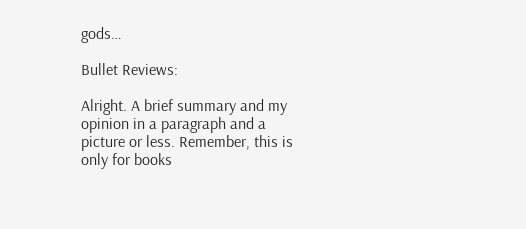gods…

Bullet Reviews:

Alright. A brief summary and my opinion in a paragraph and a picture or less. Remember, this is only for books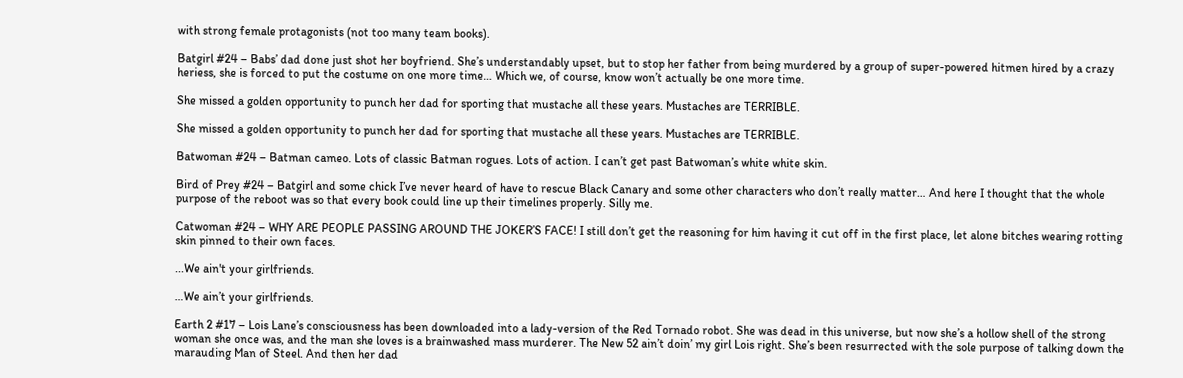with strong female protagonists (not too many team books).

Batgirl #24 – Babs’ dad done just shot her boyfriend. She’s understandably upset, but to stop her father from being murdered by a group of super-powered hitmen hired by a crazy heriess, she is forced to put the costume on one more time… Which we, of course, know won’t actually be one more time.

She missed a golden opportunity to punch her dad for sporting that mustache all these years. Mustaches are TERRIBLE.

She missed a golden opportunity to punch her dad for sporting that mustache all these years. Mustaches are TERRIBLE.

Batwoman #24 – Batman cameo. Lots of classic Batman rogues. Lots of action. I can’t get past Batwoman’s white white skin.

Bird of Prey #24 – Batgirl and some chick I’ve never heard of have to rescue Black Canary and some other characters who don’t really matter… And here I thought that the whole purpose of the reboot was so that every book could line up their timelines properly. Silly me.

Catwoman #24 – WHY ARE PEOPLE PASSING AROUND THE JOKER’S FACE! I still don’t get the reasoning for him having it cut off in the first place, let alone bitches wearing rotting skin pinned to their own faces.

...We ain't your girlfriends.

…We ain’t your girlfriends.

Earth 2 #17 – Lois Lane’s consciousness has been downloaded into a lady-version of the Red Tornado robot. She was dead in this universe, but now she’s a hollow shell of the strong woman she once was, and the man she loves is a brainwashed mass murderer. The New 52 ain’t doin’ my girl Lois right. She’s been resurrected with the sole purpose of talking down the marauding Man of Steel. And then her dad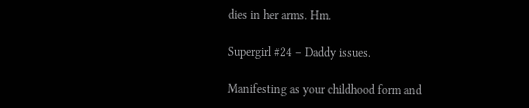dies in her arms. Hm.

Supergirl #24 – Daddy issues.

Manifesting as your childhood form and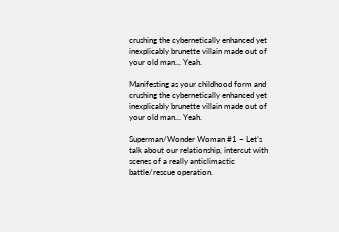crushing the cybernetically enhanced yet inexplicably brunette villain made out of your old man... Yeah.

Manifesting as your childhood form and crushing the cybernetically enhanced yet inexplicably brunette villain made out of your old man… Yeah.

Superman/Wonder Woman #1 – Let’s talk about our relationship, intercut with scenes of a really anticlimactic battle/rescue operation.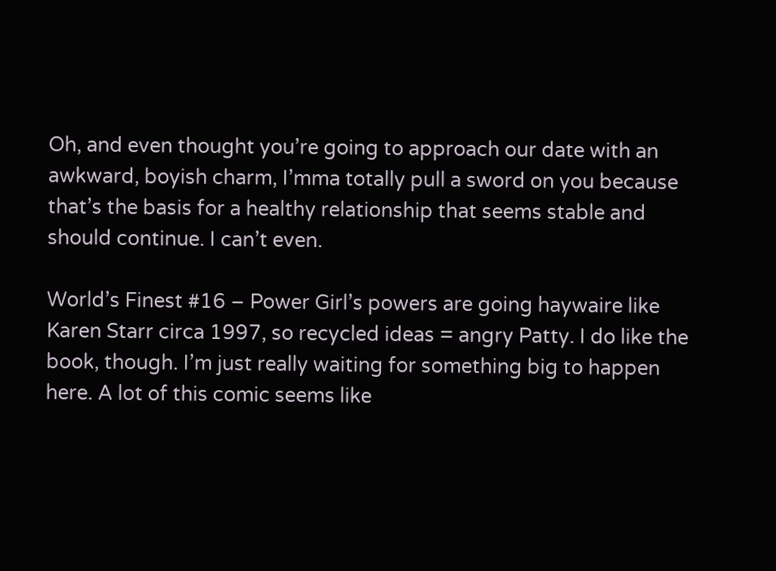Oh, and even thought you’re going to approach our date with an awkward, boyish charm, I’mma totally pull a sword on you because that’s the basis for a healthy relationship that seems stable and should continue. I can’t even.

World’s Finest #16 – Power Girl’s powers are going haywaire like Karen Starr circa 1997, so recycled ideas = angry Patty. I do like the book, though. I’m just really waiting for something big to happen here. A lot of this comic seems like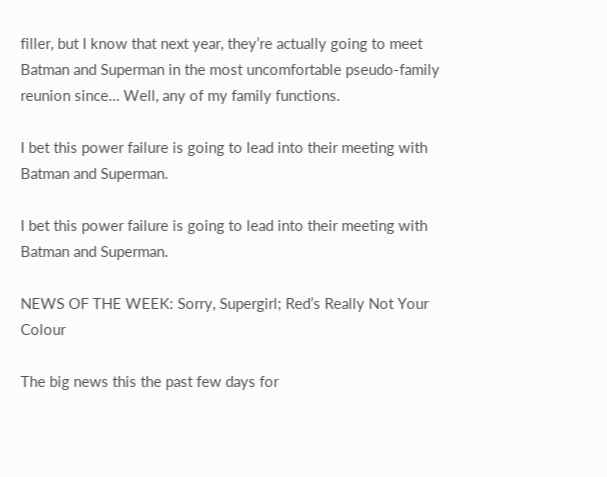filler, but I know that next year, they’re actually going to meet Batman and Superman in the most uncomfortable pseudo-family reunion since… Well, any of my family functions.

I bet this power failure is going to lead into their meeting with Batman and Superman.

I bet this power failure is going to lead into their meeting with Batman and Superman.

NEWS OF THE WEEK: Sorry, Supergirl; Red’s Really Not Your Colour

The big news this the past few days for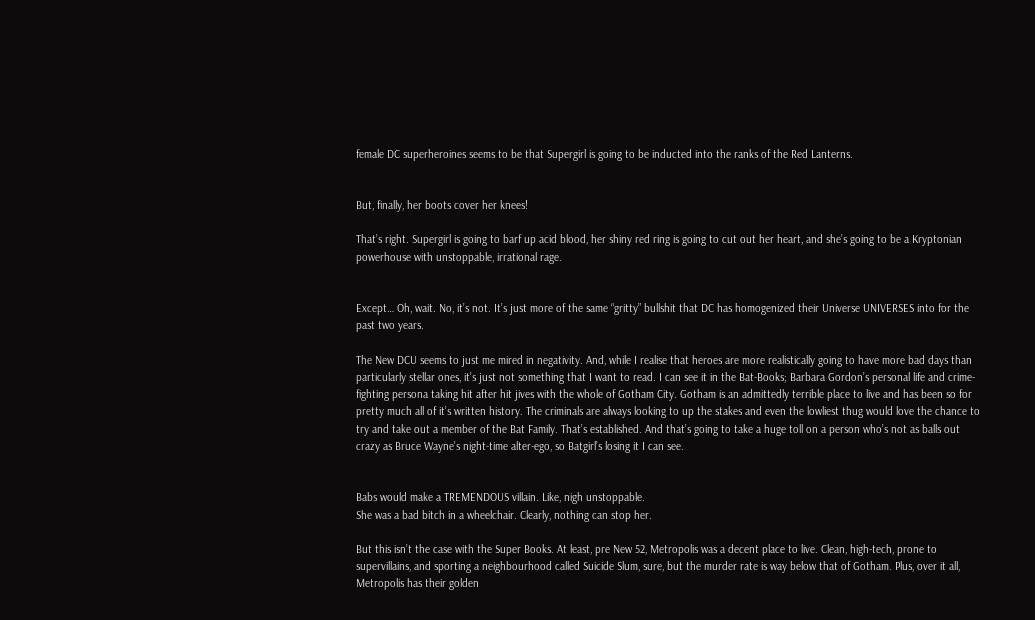female DC superheroines seems to be that Supergirl is going to be inducted into the ranks of the Red Lanterns.


But, finally, her boots cover her knees!

That’s right. Supergirl is going to barf up acid blood, her shiny red ring is going to cut out her heart, and she’s going to be a Kryptonian powerhouse with unstoppable, irrational rage.


Except… Oh, wait. No, it’s not. It’s just more of the same “gritty” bullshit that DC has homogenized their Universe UNIVERSES into for the past two years.

The New DCU seems to just me mired in negativity. And, while I realise that heroes are more realistically going to have more bad days than particularly stellar ones, it’s just not something that I want to read. I can see it in the Bat-Books; Barbara Gordon’s personal life and crime-fighting persona taking hit after hit jives with the whole of Gotham City. Gotham is an admittedly terrible place to live and has been so for pretty much all of it’s written history. The criminals are always looking to up the stakes and even the lowliest thug would love the chance to try and take out a member of the Bat Family. That’s established. And that’s going to take a huge toll on a person who’s not as balls out crazy as Bruce Wayne’s night-time alter-ego, so Batgirl’s losing it I can see.


Babs would make a TREMENDOUS villain. Like, nigh unstoppable.
She was a bad bitch in a wheelchair. Clearly, nothing can stop her.

But this isn’t the case with the Super Books. At least, pre New 52, Metropolis was a decent place to live. Clean, high-tech, prone to supervillains, and sporting a neighbourhood called Suicide Slum, sure, but the murder rate is way below that of Gotham. Plus, over it all, Metropolis has their golden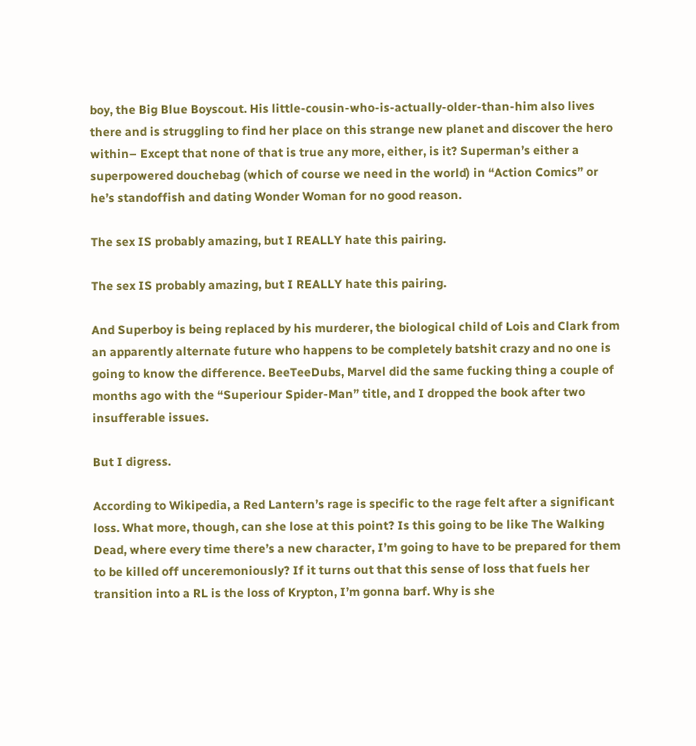boy, the Big Blue Boyscout. His little-cousin-who-is-actually-older-than-him also lives there and is struggling to find her place on this strange new planet and discover the hero within– Except that none of that is true any more, either, is it? Superman’s either a superpowered douchebag (which of course we need in the world) in “Action Comics” or he’s standoffish and dating Wonder Woman for no good reason.

The sex IS probably amazing, but I REALLY hate this pairing.

The sex IS probably amazing, but I REALLY hate this pairing.

And Superboy is being replaced by his murderer, the biological child of Lois and Clark from an apparently alternate future who happens to be completely batshit crazy and no one is going to know the difference. BeeTeeDubs, Marvel did the same fucking thing a couple of months ago with the “Superiour Spider-Man” title, and I dropped the book after two insufferable issues.

But I digress.

According to Wikipedia, a Red Lantern’s rage is specific to the rage felt after a significant loss. What more, though, can she lose at this point? Is this going to be like The Walking Dead, where every time there’s a new character, I’m going to have to be prepared for them to be killed off unceremoniously? If it turns out that this sense of loss that fuels her transition into a RL is the loss of Krypton, I’m gonna barf. Why is she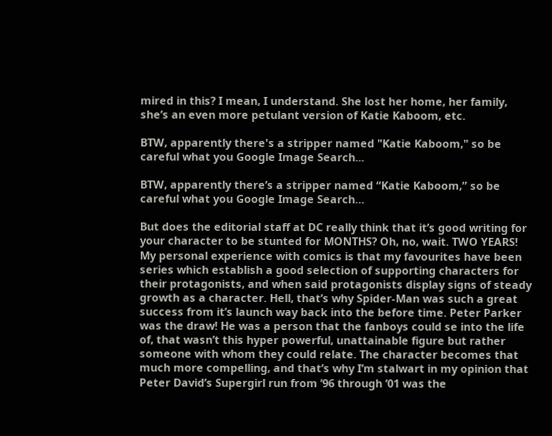mired in this? I mean, I understand. She lost her home, her family, she’s an even more petulant version of Katie Kaboom, etc.

BTW, apparently there's a stripper named "Katie Kaboom," so be careful what you Google Image Search...

BTW, apparently there’s a stripper named “Katie Kaboom,” so be careful what you Google Image Search…

But does the editorial staff at DC really think that it’s good writing for your character to be stunted for MONTHS? Oh, no, wait. TWO YEARS! My personal experience with comics is that my favourites have been series which establish a good selection of supporting characters for their protagonists, and when said protagonists display signs of steady growth as a character. Hell, that’s why Spider-Man was such a great success from it’s launch way back into the before time. Peter Parker was the draw! He was a person that the fanboys could se into the life of, that wasn’t this hyper powerful, unattainable figure but rather someone with whom they could relate. The character becomes that much more compelling, and that’s why I’m stalwart in my opinion that Peter David’s Supergirl run from ’96 through ’01 was the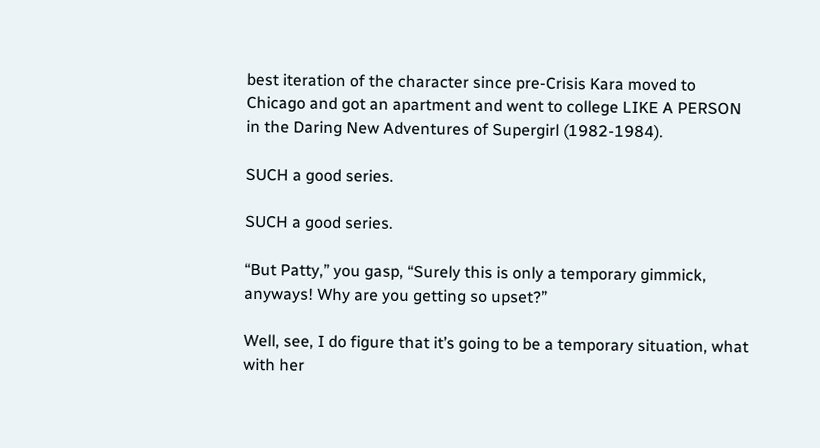best iteration of the character since pre-Crisis Kara moved to Chicago and got an apartment and went to college LIKE A PERSON in the Daring New Adventures of Supergirl (1982-1984).

SUCH a good series.

SUCH a good series.

“But Patty,” you gasp, “Surely this is only a temporary gimmick, anyways! Why are you getting so upset?”

Well, see, I do figure that it’s going to be a temporary situation, what with her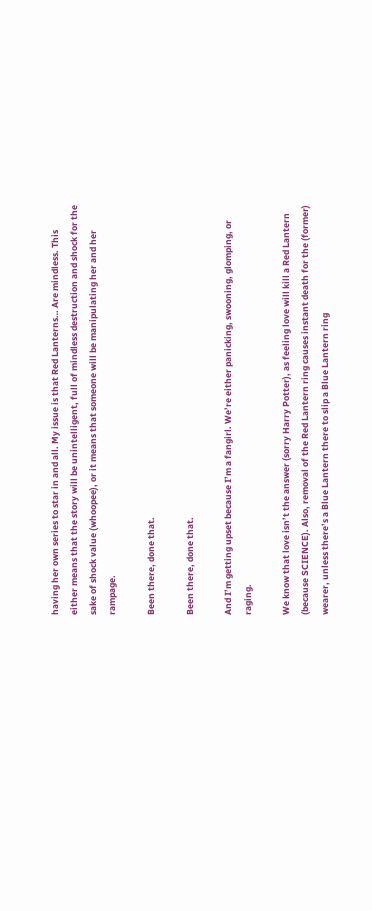having her own series to star in and all. My issue is that Red Lanterns… Are mindless. This either means that the story will be unintelligent, full of mindless destruction and shock for the sake of shock value (whoopee), or it means that someone will be manipulating her and her rampage.

Been there, done that.

Been there, done that.

And I’m getting upset because I’m a fangirl. We’re either panicking, swooning, glomping, or raging.

We know that love isn’t the answer (sorry Harry Potter), as feeling love will kill a Red Lantern (because SCIENCE). Also, removal of the Red Lantern ring causes instant death for the (former) wearer, unless there’s a Blue Lantern there to slip a Blue Lantern ring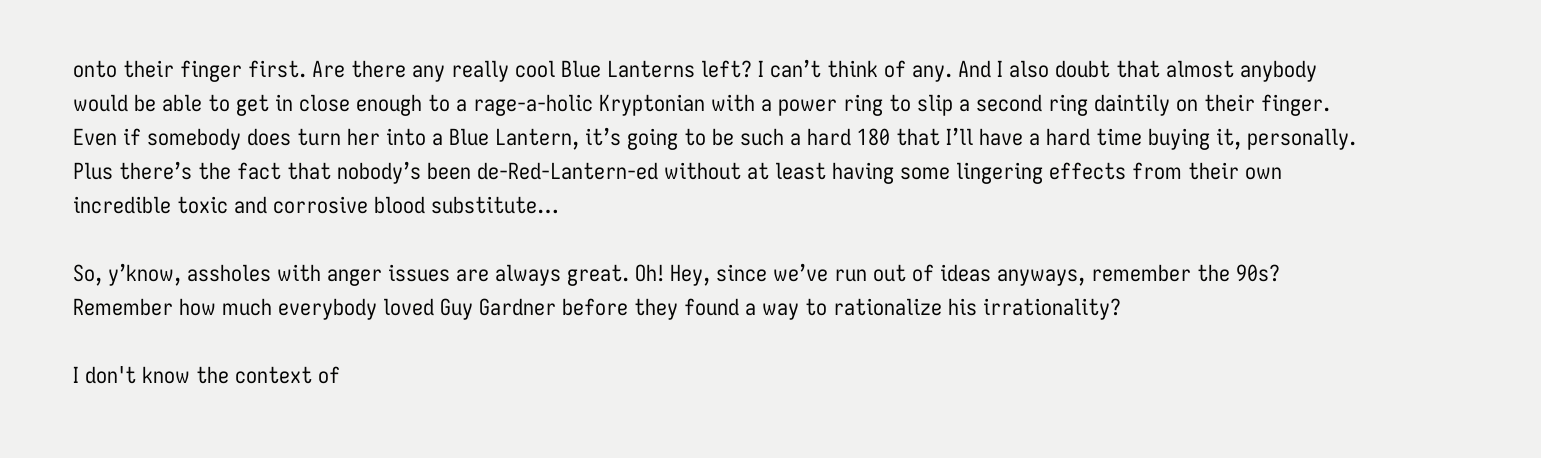onto their finger first. Are there any really cool Blue Lanterns left? I can’t think of any. And I also doubt that almost anybody would be able to get in close enough to a rage-a-holic Kryptonian with a power ring to slip a second ring daintily on their finger. Even if somebody does turn her into a Blue Lantern, it’s going to be such a hard 180 that I’ll have a hard time buying it, personally. Plus there’s the fact that nobody’s been de-Red-Lantern-ed without at least having some lingering effects from their own incredible toxic and corrosive blood substitute…

So, y’know, assholes with anger issues are always great. Oh! Hey, since we’ve run out of ideas anyways, remember the 90s? Remember how much everybody loved Guy Gardner before they found a way to rationalize his irrationality?

I don't know the context of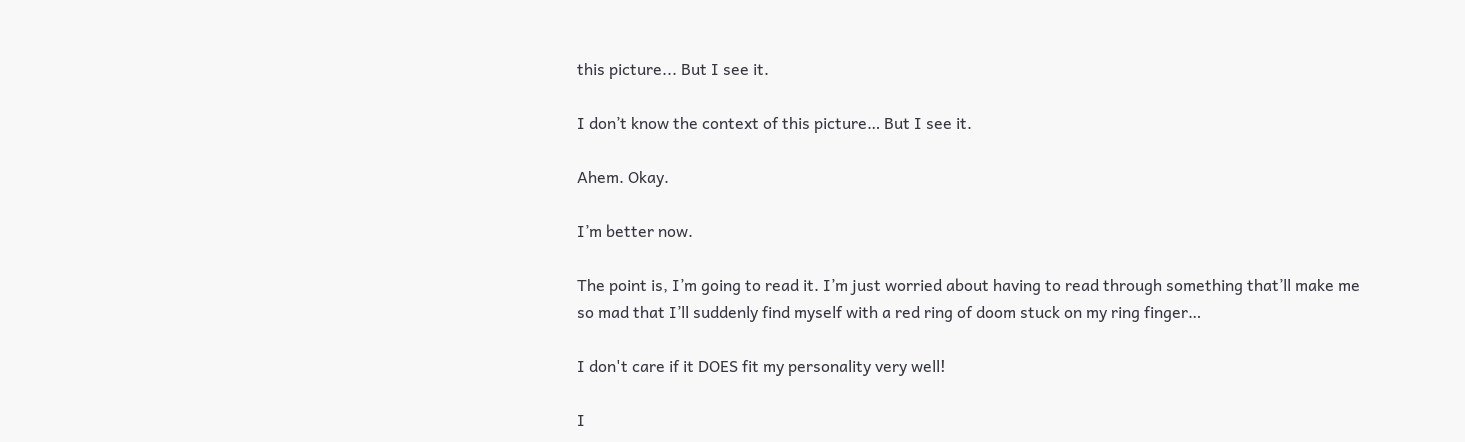this picture... But I see it.

I don’t know the context of this picture… But I see it.

Ahem. Okay.

I’m better now.

The point is, I’m going to read it. I’m just worried about having to read through something that’ll make me so mad that I’ll suddenly find myself with a red ring of doom stuck on my ring finger…

I don't care if it DOES fit my personality very well!

I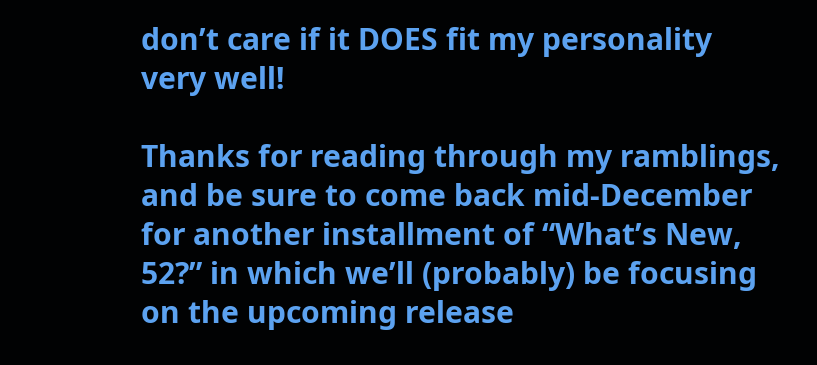don’t care if it DOES fit my personality very well!

Thanks for reading through my ramblings, and be sure to come back mid-December for another installment of “What’s New, 52?” in which we’ll (probably) be focusing on the upcoming release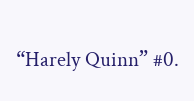“Harely Quinn” #0.